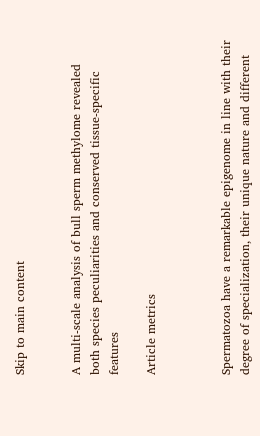Skip to main content


A multi-scale analysis of bull sperm methylome revealed both species peculiarities and conserved tissue-specific features

Article metrics



Spermatozoa have a remarkable epigenome in line with their degree of specialization, their unique nature and different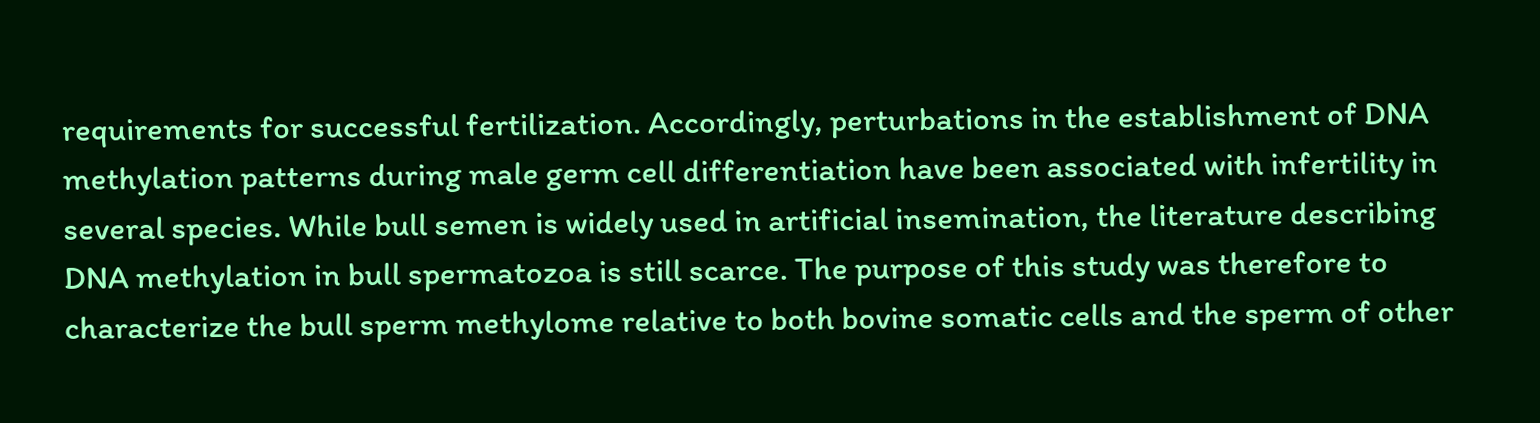requirements for successful fertilization. Accordingly, perturbations in the establishment of DNA methylation patterns during male germ cell differentiation have been associated with infertility in several species. While bull semen is widely used in artificial insemination, the literature describing DNA methylation in bull spermatozoa is still scarce. The purpose of this study was therefore to characterize the bull sperm methylome relative to both bovine somatic cells and the sperm of other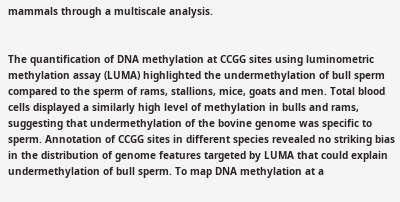mammals through a multiscale analysis.


The quantification of DNA methylation at CCGG sites using luminometric methylation assay (LUMA) highlighted the undermethylation of bull sperm compared to the sperm of rams, stallions, mice, goats and men. Total blood cells displayed a similarly high level of methylation in bulls and rams, suggesting that undermethylation of the bovine genome was specific to sperm. Annotation of CCGG sites in different species revealed no striking bias in the distribution of genome features targeted by LUMA that could explain undermethylation of bull sperm. To map DNA methylation at a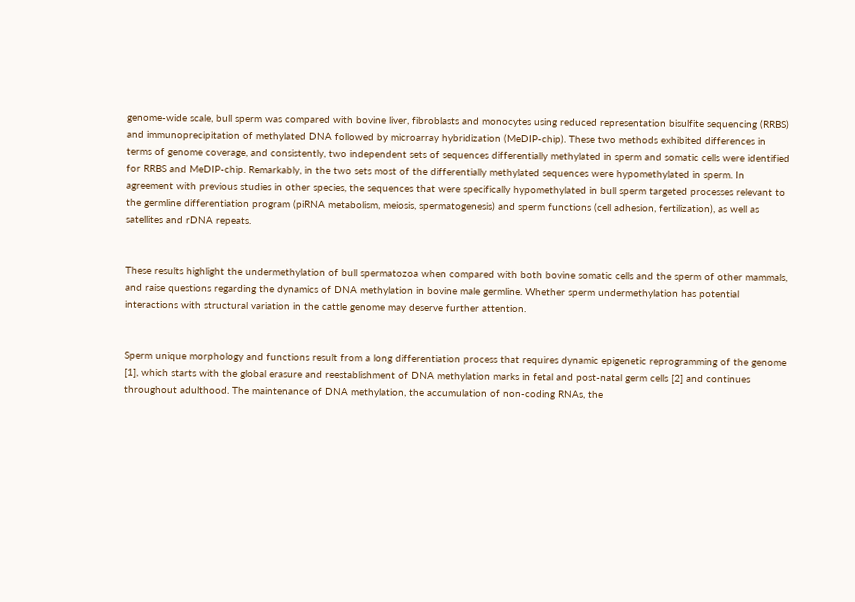genome-wide scale, bull sperm was compared with bovine liver, fibroblasts and monocytes using reduced representation bisulfite sequencing (RRBS) and immunoprecipitation of methylated DNA followed by microarray hybridization (MeDIP-chip). These two methods exhibited differences in terms of genome coverage, and consistently, two independent sets of sequences differentially methylated in sperm and somatic cells were identified for RRBS and MeDIP-chip. Remarkably, in the two sets most of the differentially methylated sequences were hypomethylated in sperm. In agreement with previous studies in other species, the sequences that were specifically hypomethylated in bull sperm targeted processes relevant to the germline differentiation program (piRNA metabolism, meiosis, spermatogenesis) and sperm functions (cell adhesion, fertilization), as well as satellites and rDNA repeats.


These results highlight the undermethylation of bull spermatozoa when compared with both bovine somatic cells and the sperm of other mammals, and raise questions regarding the dynamics of DNA methylation in bovine male germline. Whether sperm undermethylation has potential interactions with structural variation in the cattle genome may deserve further attention.


Sperm unique morphology and functions result from a long differentiation process that requires dynamic epigenetic reprogramming of the genome [1], which starts with the global erasure and reestablishment of DNA methylation marks in fetal and post-natal germ cells [2] and continues throughout adulthood. The maintenance of DNA methylation, the accumulation of non-coding RNAs, the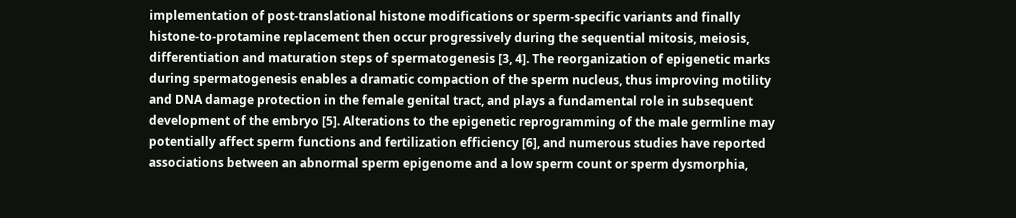implementation of post-translational histone modifications or sperm-specific variants and finally histone-to-protamine replacement then occur progressively during the sequential mitosis, meiosis, differentiation and maturation steps of spermatogenesis [3, 4]. The reorganization of epigenetic marks during spermatogenesis enables a dramatic compaction of the sperm nucleus, thus improving motility and DNA damage protection in the female genital tract, and plays a fundamental role in subsequent development of the embryo [5]. Alterations to the epigenetic reprogramming of the male germline may potentially affect sperm functions and fertilization efficiency [6], and numerous studies have reported associations between an abnormal sperm epigenome and a low sperm count or sperm dysmorphia,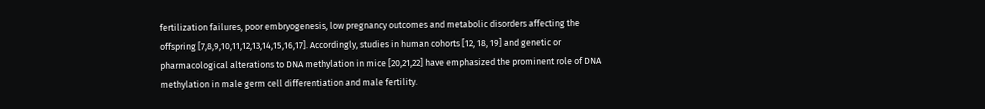fertilization failures, poor embryogenesis, low pregnancy outcomes and metabolic disorders affecting the offspring [7,8,9,10,11,12,13,14,15,16,17]. Accordingly, studies in human cohorts [12, 18, 19] and genetic or pharmacological alterations to DNA methylation in mice [20,21,22] have emphasized the prominent role of DNA methylation in male germ cell differentiation and male fertility.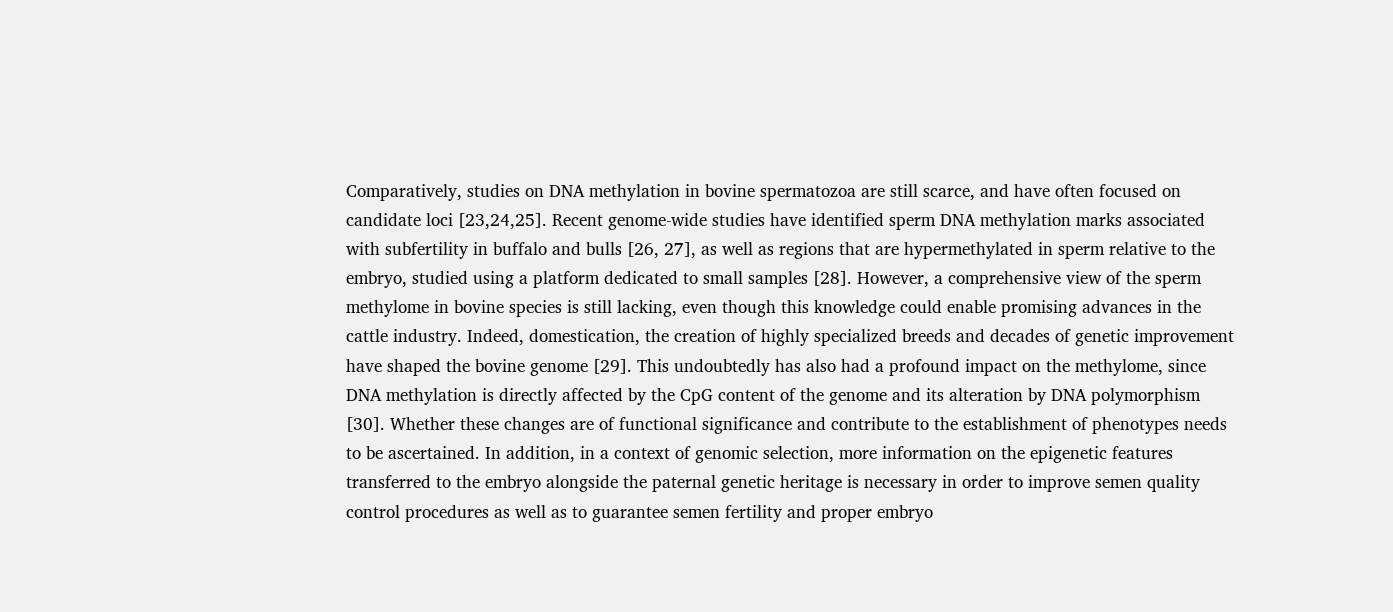Comparatively, studies on DNA methylation in bovine spermatozoa are still scarce, and have often focused on candidate loci [23,24,25]. Recent genome-wide studies have identified sperm DNA methylation marks associated with subfertility in buffalo and bulls [26, 27], as well as regions that are hypermethylated in sperm relative to the embryo, studied using a platform dedicated to small samples [28]. However, a comprehensive view of the sperm methylome in bovine species is still lacking, even though this knowledge could enable promising advances in the cattle industry. Indeed, domestication, the creation of highly specialized breeds and decades of genetic improvement have shaped the bovine genome [29]. This undoubtedly has also had a profound impact on the methylome, since DNA methylation is directly affected by the CpG content of the genome and its alteration by DNA polymorphism [30]. Whether these changes are of functional significance and contribute to the establishment of phenotypes needs to be ascertained. In addition, in a context of genomic selection, more information on the epigenetic features transferred to the embryo alongside the paternal genetic heritage is necessary in order to improve semen quality control procedures as well as to guarantee semen fertility and proper embryo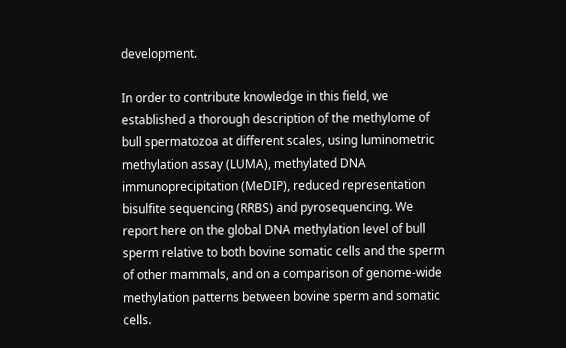development.

In order to contribute knowledge in this field, we established a thorough description of the methylome of bull spermatozoa at different scales, using luminometric methylation assay (LUMA), methylated DNA immunoprecipitation (MeDIP), reduced representation bisulfite sequencing (RRBS) and pyrosequencing. We report here on the global DNA methylation level of bull sperm relative to both bovine somatic cells and the sperm of other mammals, and on a comparison of genome-wide methylation patterns between bovine sperm and somatic cells.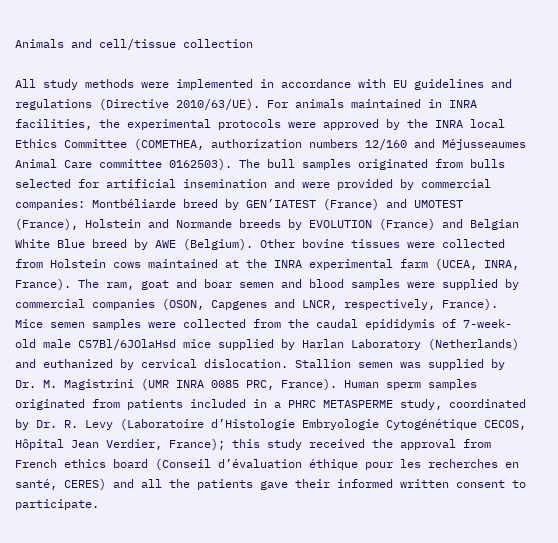Animals and cell/tissue collection

All study methods were implemented in accordance with EU guidelines and regulations (Directive 2010/63/UE). For animals maintained in INRA facilities, the experimental protocols were approved by the INRA local Ethics Committee (COMETHEA, authorization numbers 12/160 and Méjusseaumes Animal Care committee 0162503). The bull samples originated from bulls selected for artificial insemination and were provided by commercial companies: Montbéliarde breed by GEN’IATEST (France) and UMOTEST (France), Holstein and Normande breeds by EVOLUTION (France) and Belgian White Blue breed by AWE (Belgium). Other bovine tissues were collected from Holstein cows maintained at the INRA experimental farm (UCEA, INRA, France). The ram, goat and boar semen and blood samples were supplied by commercial companies (OSON, Capgenes and LNCR, respectively, France). Mice semen samples were collected from the caudal epididymis of 7-week-old male C57Bl/6JOlaHsd mice supplied by Harlan Laboratory (Netherlands) and euthanized by cervical dislocation. Stallion semen was supplied by Dr. M. Magistrini (UMR INRA 0085 PRC, France). Human sperm samples originated from patients included in a PHRC METASPERME study, coordinated by Dr. R. Levy (Laboratoire d’Histologie Embryologie Cytogénétique CECOS, Hôpital Jean Verdier, France); this study received the approval from French ethics board (Conseil d’évaluation éthique pour les recherches en santé, CERES) and all the patients gave their informed written consent to participate.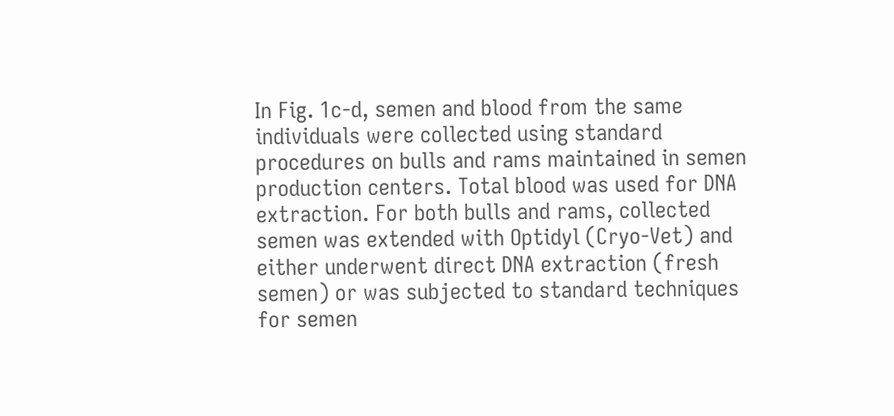In Fig. 1c-d, semen and blood from the same individuals were collected using standard procedures on bulls and rams maintained in semen production centers. Total blood was used for DNA extraction. For both bulls and rams, collected semen was extended with Optidyl (Cryo-Vet) and either underwent direct DNA extraction (fresh semen) or was subjected to standard techniques for semen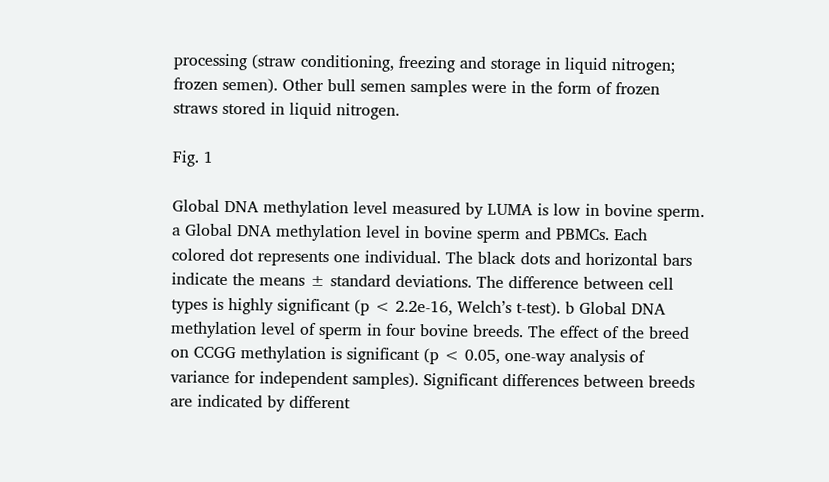processing (straw conditioning, freezing and storage in liquid nitrogen; frozen semen). Other bull semen samples were in the form of frozen straws stored in liquid nitrogen.

Fig. 1

Global DNA methylation level measured by LUMA is low in bovine sperm. a Global DNA methylation level in bovine sperm and PBMCs. Each colored dot represents one individual. The black dots and horizontal bars indicate the means ± standard deviations. The difference between cell types is highly significant (p < 2.2e-16, Welch’s t-test). b Global DNA methylation level of sperm in four bovine breeds. The effect of the breed on CCGG methylation is significant (p < 0.05, one-way analysis of variance for independent samples). Significant differences between breeds are indicated by different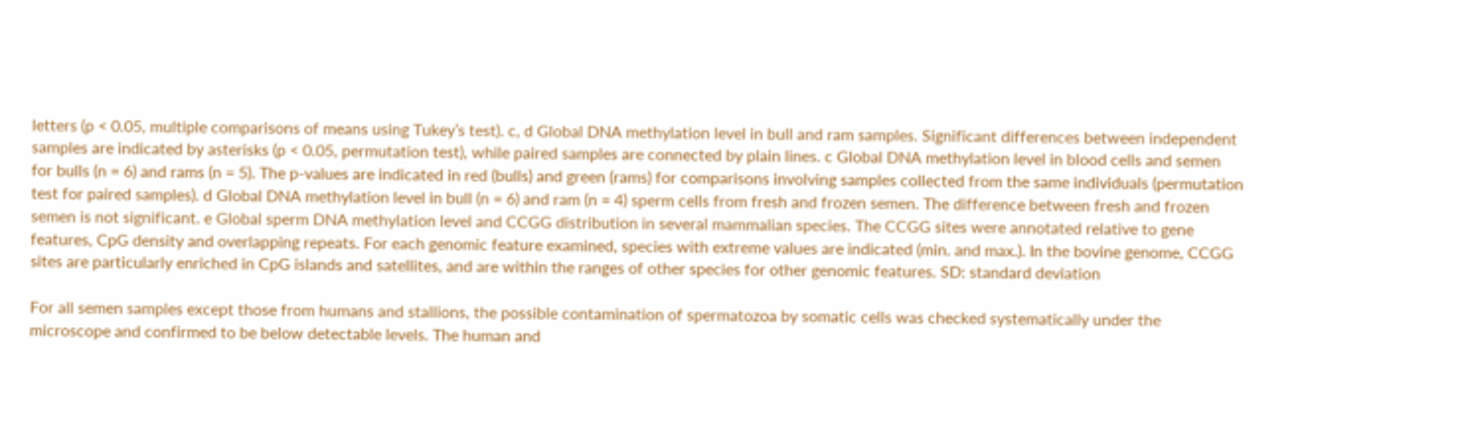letters (p < 0.05, multiple comparisons of means using Tukey’s test). c, d Global DNA methylation level in bull and ram samples. Significant differences between independent samples are indicated by asterisks (p < 0.05, permutation test), while paired samples are connected by plain lines. c Global DNA methylation level in blood cells and semen for bulls (n = 6) and rams (n = 5). The p-values are indicated in red (bulls) and green (rams) for comparisons involving samples collected from the same individuals (permutation test for paired samples). d Global DNA methylation level in bull (n = 6) and ram (n = 4) sperm cells from fresh and frozen semen. The difference between fresh and frozen semen is not significant. e Global sperm DNA methylation level and CCGG distribution in several mammalian species. The CCGG sites were annotated relative to gene features, CpG density and overlapping repeats. For each genomic feature examined, species with extreme values are indicated (min. and max.). In the bovine genome, CCGG sites are particularly enriched in CpG islands and satellites, and are within the ranges of other species for other genomic features. SD: standard deviation

For all semen samples except those from humans and stallions, the possible contamination of spermatozoa by somatic cells was checked systematically under the microscope and confirmed to be below detectable levels. The human and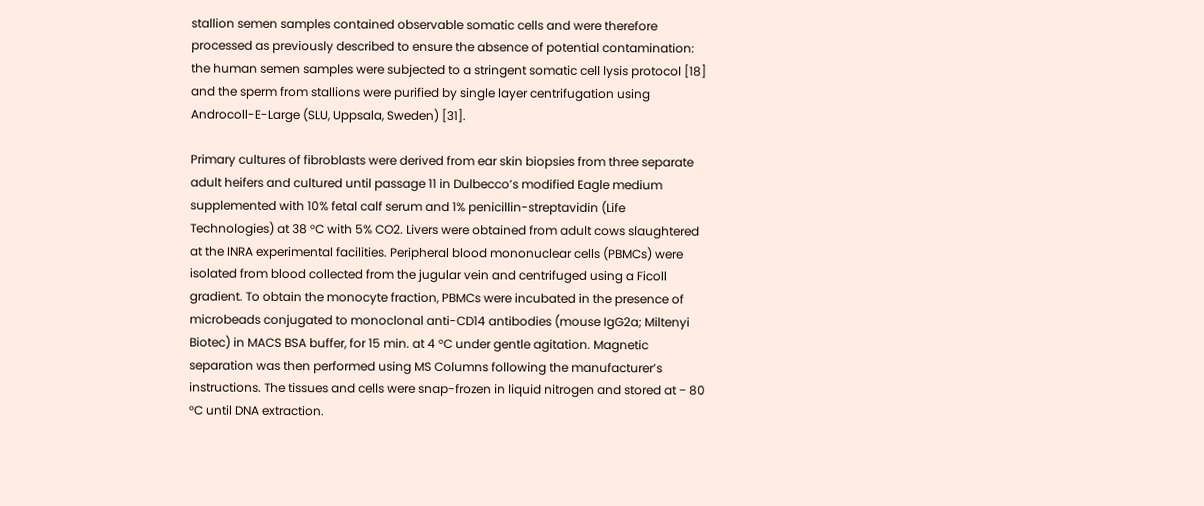stallion semen samples contained observable somatic cells and were therefore processed as previously described to ensure the absence of potential contamination: the human semen samples were subjected to a stringent somatic cell lysis protocol [18] and the sperm from stallions were purified by single layer centrifugation using Androcoll-E-Large (SLU, Uppsala, Sweden) [31].

Primary cultures of fibroblasts were derived from ear skin biopsies from three separate adult heifers and cultured until passage 11 in Dulbecco’s modified Eagle medium supplemented with 10% fetal calf serum and 1% penicillin-streptavidin (Life Technologies) at 38 °C with 5% CO2. Livers were obtained from adult cows slaughtered at the INRA experimental facilities. Peripheral blood mononuclear cells (PBMCs) were isolated from blood collected from the jugular vein and centrifuged using a Ficoll gradient. To obtain the monocyte fraction, PBMCs were incubated in the presence of microbeads conjugated to monoclonal anti-CD14 antibodies (mouse IgG2a; Miltenyi Biotec) in MACS BSA buffer, for 15 min. at 4 °C under gentle agitation. Magnetic separation was then performed using MS Columns following the manufacturer’s instructions. The tissues and cells were snap-frozen in liquid nitrogen and stored at − 80 °C until DNA extraction.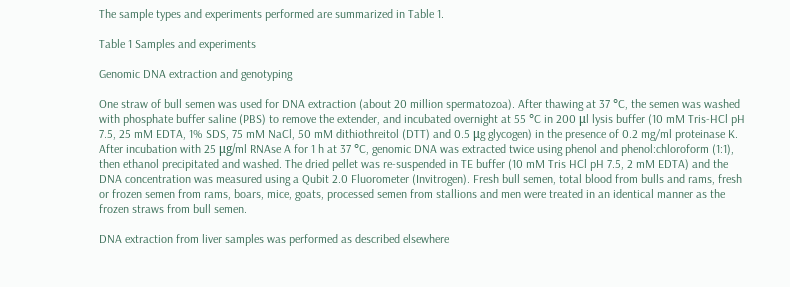The sample types and experiments performed are summarized in Table 1.

Table 1 Samples and experiments

Genomic DNA extraction and genotyping

One straw of bull semen was used for DNA extraction (about 20 million spermatozoa). After thawing at 37 °C, the semen was washed with phosphate buffer saline (PBS) to remove the extender, and incubated overnight at 55 °C in 200 μl lysis buffer (10 mM Tris-HCl pH 7.5, 25 mM EDTA, 1% SDS, 75 mM NaCl, 50 mM dithiothreitol (DTT) and 0.5 μg glycogen) in the presence of 0.2 mg/ml proteinase K. After incubation with 25 μg/ml RNAse A for 1 h at 37 °C, genomic DNA was extracted twice using phenol and phenol:chloroform (1:1), then ethanol precipitated and washed. The dried pellet was re-suspended in TE buffer (10 mM Tris HCl pH 7.5, 2 mM EDTA) and the DNA concentration was measured using a Qubit 2.0 Fluorometer (Invitrogen). Fresh bull semen, total blood from bulls and rams, fresh or frozen semen from rams, boars, mice, goats, processed semen from stallions and men were treated in an identical manner as the frozen straws from bull semen.

DNA extraction from liver samples was performed as described elsewhere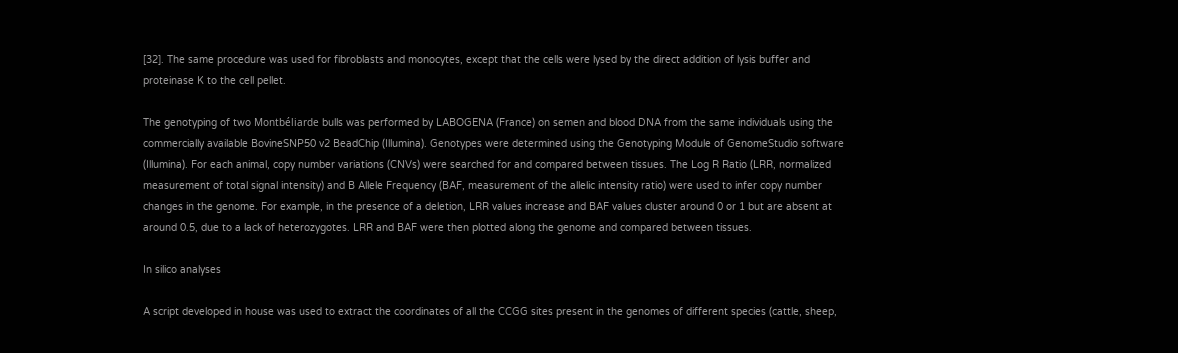[32]. The same procedure was used for fibroblasts and monocytes, except that the cells were lysed by the direct addition of lysis buffer and proteinase K to the cell pellet.

The genotyping of two Montbéliarde bulls was performed by LABOGENA (France) on semen and blood DNA from the same individuals using the commercially available BovineSNP50 v2 BeadChip (Illumina). Genotypes were determined using the Genotyping Module of GenomeStudio software (Illumina). For each animal, copy number variations (CNVs) were searched for and compared between tissues. The Log R Ratio (LRR, normalized measurement of total signal intensity) and B Allele Frequency (BAF, measurement of the allelic intensity ratio) were used to infer copy number changes in the genome. For example, in the presence of a deletion, LRR values increase and BAF values cluster around 0 or 1 but are absent at around 0.5, due to a lack of heterozygotes. LRR and BAF were then plotted along the genome and compared between tissues.

In silico analyses

A script developed in house was used to extract the coordinates of all the CCGG sites present in the genomes of different species (cattle, sheep,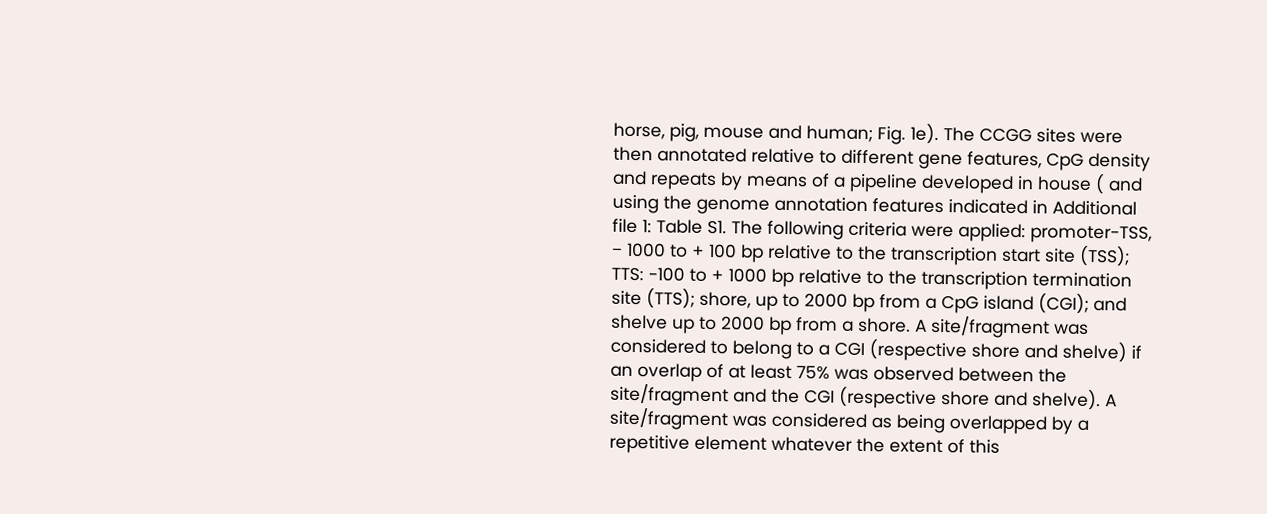horse, pig, mouse and human; Fig. 1e). The CCGG sites were then annotated relative to different gene features, CpG density and repeats by means of a pipeline developed in house ( and using the genome annotation features indicated in Additional file 1: Table S1. The following criteria were applied: promoter-TSS, − 1000 to + 100 bp relative to the transcription start site (TSS); TTS: -100 to + 1000 bp relative to the transcription termination site (TTS); shore, up to 2000 bp from a CpG island (CGI); and shelve up to 2000 bp from a shore. A site/fragment was considered to belong to a CGI (respective shore and shelve) if an overlap of at least 75% was observed between the site/fragment and the CGI (respective shore and shelve). A site/fragment was considered as being overlapped by a repetitive element whatever the extent of this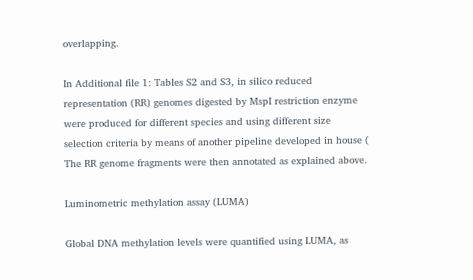overlapping.

In Additional file 1: Tables S2 and S3, in silico reduced representation (RR) genomes digested by MspI restriction enzyme were produced for different species and using different size selection criteria by means of another pipeline developed in house ( The RR genome fragments were then annotated as explained above.

Luminometric methylation assay (LUMA)

Global DNA methylation levels were quantified using LUMA, as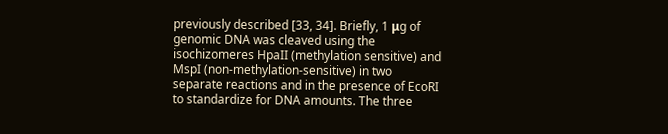previously described [33, 34]. Briefly, 1 μg of genomic DNA was cleaved using the isochizomeres HpaII (methylation sensitive) and MspI (non-methylation-sensitive) in two separate reactions and in the presence of EcoRI to standardize for DNA amounts. The three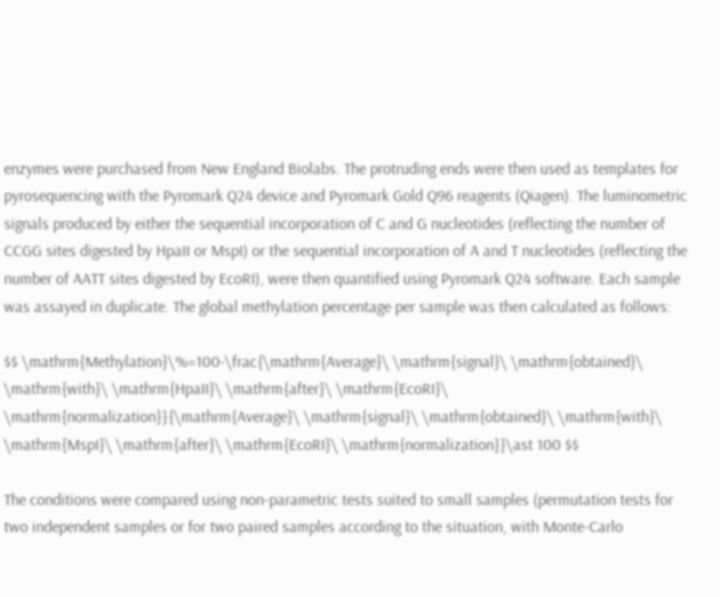enzymes were purchased from New England Biolabs. The protruding ends were then used as templates for pyrosequencing with the Pyromark Q24 device and Pyromark Gold Q96 reagents (Qiagen). The luminometric signals produced by either the sequential incorporation of C and G nucleotides (reflecting the number of CCGG sites digested by HpaII or MspI) or the sequential incorporation of A and T nucleotides (reflecting the number of AATT sites digested by EcoRI), were then quantified using Pyromark Q24 software. Each sample was assayed in duplicate. The global methylation percentage per sample was then calculated as follows:

$$ \mathrm{Methylation}\%=100-\frac{\mathrm{Average}\ \mathrm{signal}\ \mathrm{obtained}\ \mathrm{with}\ \mathrm{HpaII}\ \mathrm{after}\ \mathrm{EcoRI}\ \mathrm{normalization}}{\mathrm{Average}\ \mathrm{signal}\ \mathrm{obtained}\ \mathrm{with}\ \mathrm{MspI}\ \mathrm{after}\ \mathrm{EcoRI}\ \mathrm{normalization}}\ast 100 $$

The conditions were compared using non-parametric tests suited to small samples (permutation tests for two independent samples or for two paired samples according to the situation, with Monte-Carlo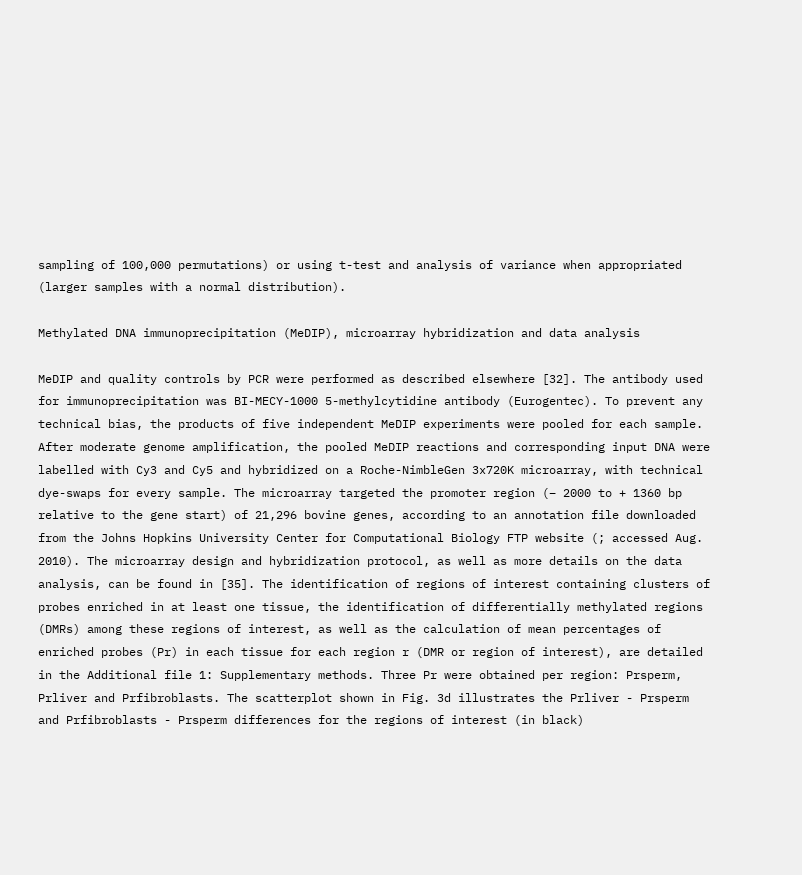sampling of 100,000 permutations) or using t-test and analysis of variance when appropriated (larger samples with a normal distribution).

Methylated DNA immunoprecipitation (MeDIP), microarray hybridization and data analysis

MeDIP and quality controls by PCR were performed as described elsewhere [32]. The antibody used for immunoprecipitation was BI-MECY-1000 5-methylcytidine antibody (Eurogentec). To prevent any technical bias, the products of five independent MeDIP experiments were pooled for each sample. After moderate genome amplification, the pooled MeDIP reactions and corresponding input DNA were labelled with Cy3 and Cy5 and hybridized on a Roche-NimbleGen 3x720K microarray, with technical dye-swaps for every sample. The microarray targeted the promoter region (− 2000 to + 1360 bp relative to the gene start) of 21,296 bovine genes, according to an annotation file downloaded from the Johns Hopkins University Center for Computational Biology FTP website (; accessed Aug. 2010). The microarray design and hybridization protocol, as well as more details on the data analysis, can be found in [35]. The identification of regions of interest containing clusters of probes enriched in at least one tissue, the identification of differentially methylated regions (DMRs) among these regions of interest, as well as the calculation of mean percentages of enriched probes (Pr) in each tissue for each region r (DMR or region of interest), are detailed in the Additional file 1: Supplementary methods. Three Pr were obtained per region: Prsperm, Prliver and Prfibroblasts. The scatterplot shown in Fig. 3d illustrates the Prliver - Prsperm and Prfibroblasts - Prsperm differences for the regions of interest (in black)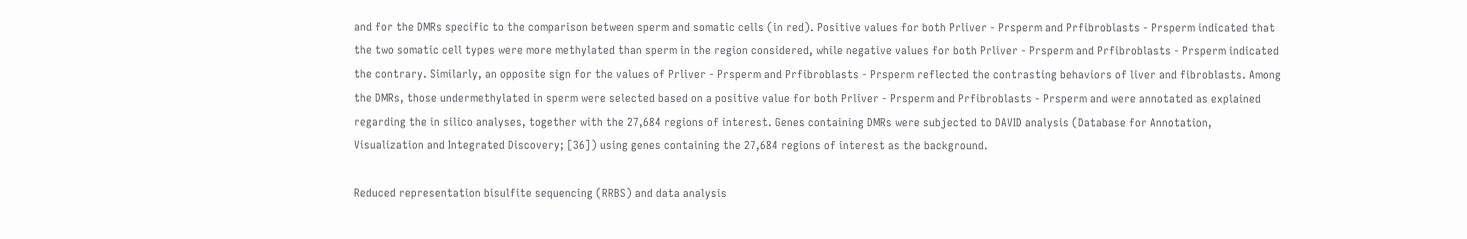and for the DMRs specific to the comparison between sperm and somatic cells (in red). Positive values for both Prliver - Prsperm and Prfibroblasts - Prsperm indicated that the two somatic cell types were more methylated than sperm in the region considered, while negative values for both Prliver - Prsperm and Prfibroblasts - Prsperm indicated the contrary. Similarly, an opposite sign for the values of Prliver - Prsperm and Prfibroblasts - Prsperm reflected the contrasting behaviors of liver and fibroblasts. Among the DMRs, those undermethylated in sperm were selected based on a positive value for both Prliver - Prsperm and Prfibroblasts - Prsperm and were annotated as explained regarding the in silico analyses, together with the 27,684 regions of interest. Genes containing DMRs were subjected to DAVID analysis (Database for Annotation, Visualization and Integrated Discovery; [36]) using genes containing the 27,684 regions of interest as the background.

Reduced representation bisulfite sequencing (RRBS) and data analysis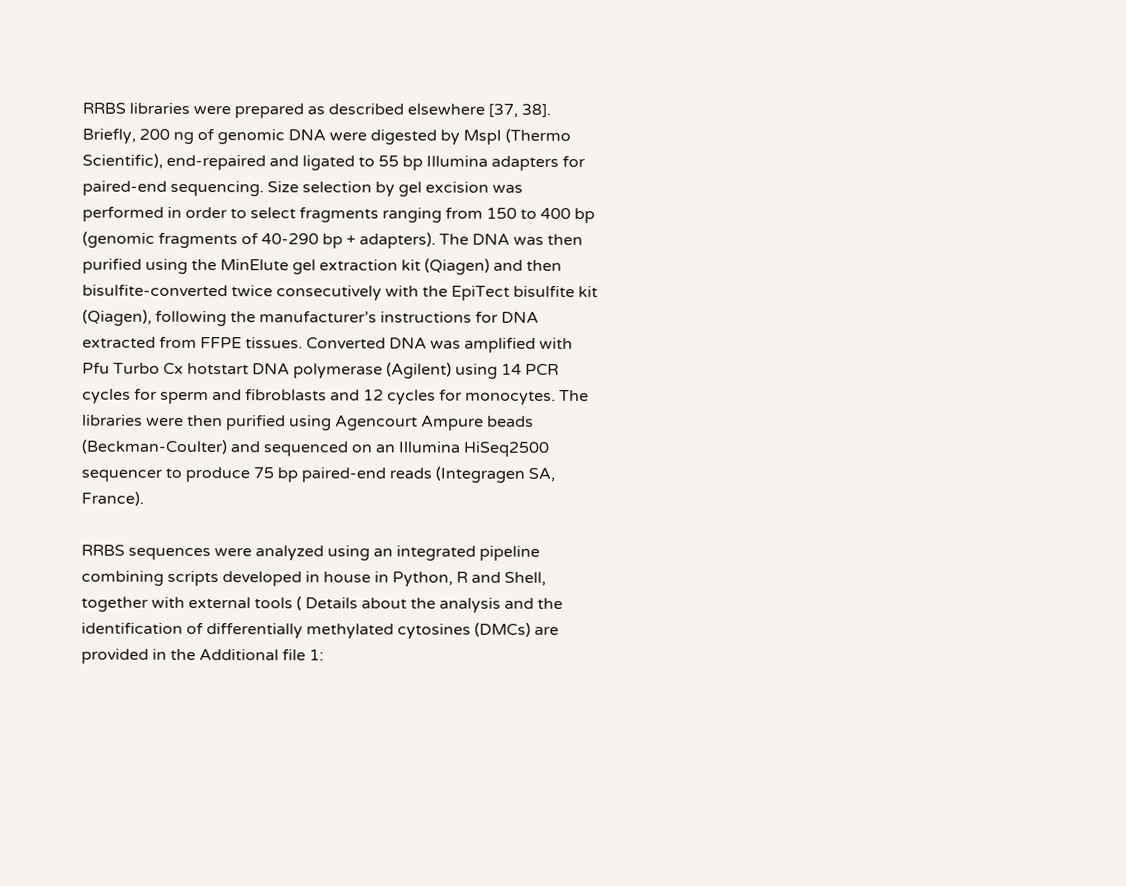RRBS libraries were prepared as described elsewhere [37, 38]. Briefly, 200 ng of genomic DNA were digested by MspI (Thermo Scientific), end-repaired and ligated to 55 bp Illumina adapters for paired-end sequencing. Size selection by gel excision was performed in order to select fragments ranging from 150 to 400 bp (genomic fragments of 40-290 bp + adapters). The DNA was then purified using the MinElute gel extraction kit (Qiagen) and then bisulfite-converted twice consecutively with the EpiTect bisulfite kit (Qiagen), following the manufacturer’s instructions for DNA extracted from FFPE tissues. Converted DNA was amplified with Pfu Turbo Cx hotstart DNA polymerase (Agilent) using 14 PCR cycles for sperm and fibroblasts and 12 cycles for monocytes. The libraries were then purified using Agencourt Ampure beads (Beckman-Coulter) and sequenced on an Illumina HiSeq2500 sequencer to produce 75 bp paired-end reads (Integragen SA, France).

RRBS sequences were analyzed using an integrated pipeline combining scripts developed in house in Python, R and Shell, together with external tools ( Details about the analysis and the identification of differentially methylated cytosines (DMCs) are provided in the Additional file 1: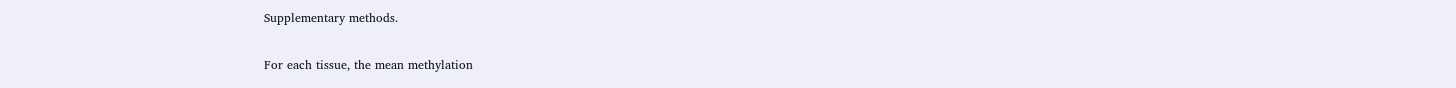Supplementary methods.

For each tissue, the mean methylation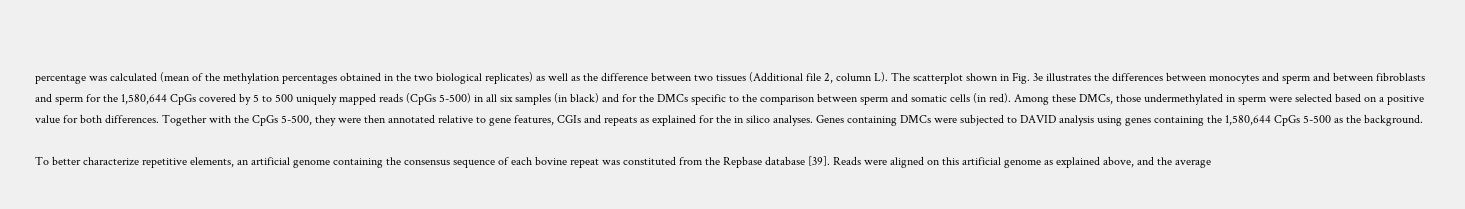percentage was calculated (mean of the methylation percentages obtained in the two biological replicates) as well as the difference between two tissues (Additional file 2, column L). The scatterplot shown in Fig. 3e illustrates the differences between monocytes and sperm and between fibroblasts and sperm for the 1,580,644 CpGs covered by 5 to 500 uniquely mapped reads (CpGs 5-500) in all six samples (in black) and for the DMCs specific to the comparison between sperm and somatic cells (in red). Among these DMCs, those undermethylated in sperm were selected based on a positive value for both differences. Together with the CpGs 5-500, they were then annotated relative to gene features, CGIs and repeats as explained for the in silico analyses. Genes containing DMCs were subjected to DAVID analysis using genes containing the 1,580,644 CpGs 5-500 as the background.

To better characterize repetitive elements, an artificial genome containing the consensus sequence of each bovine repeat was constituted from the Repbase database [39]. Reads were aligned on this artificial genome as explained above, and the average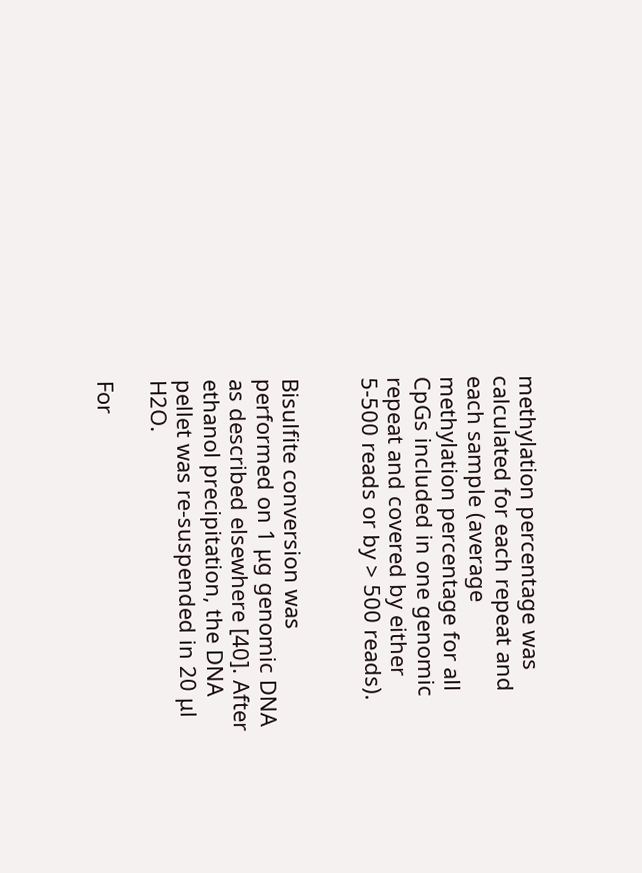methylation percentage was calculated for each repeat and each sample (average methylation percentage for all CpGs included in one genomic repeat and covered by either 5-500 reads or by > 500 reads).


Bisulfite conversion was performed on 1 μg genomic DNA as described elsewhere [40]. After ethanol precipitation, the DNA pellet was re-suspended in 20 μl H2O.

For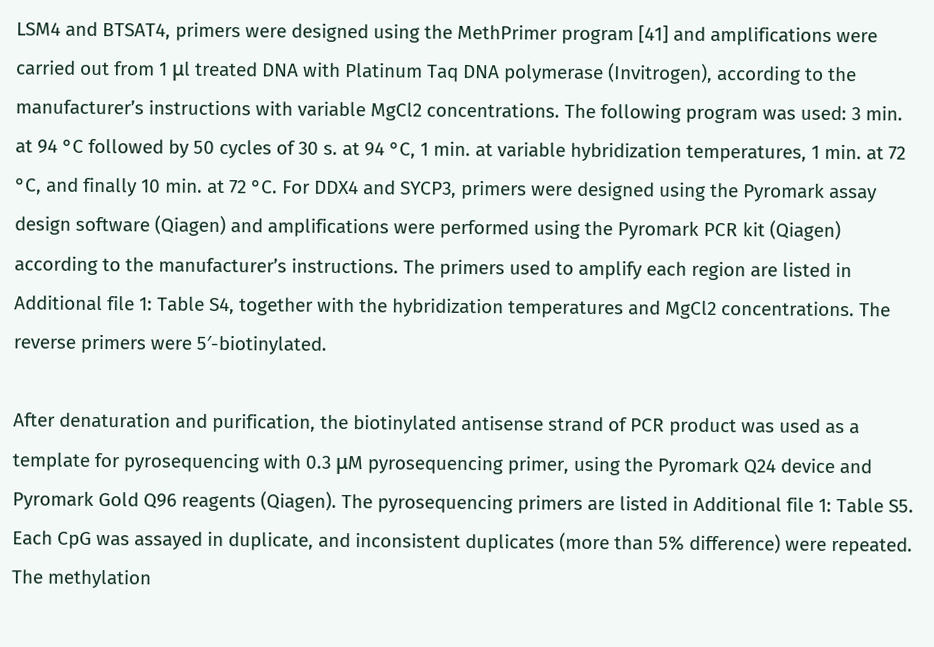LSM4 and BTSAT4, primers were designed using the MethPrimer program [41] and amplifications were carried out from 1 μl treated DNA with Platinum Taq DNA polymerase (Invitrogen), according to the manufacturer’s instructions with variable MgCl2 concentrations. The following program was used: 3 min. at 94 °C followed by 50 cycles of 30 s. at 94 °C, 1 min. at variable hybridization temperatures, 1 min. at 72 °C, and finally 10 min. at 72 °C. For DDX4 and SYCP3, primers were designed using the Pyromark assay design software (Qiagen) and amplifications were performed using the Pyromark PCR kit (Qiagen) according to the manufacturer’s instructions. The primers used to amplify each region are listed in Additional file 1: Table S4, together with the hybridization temperatures and MgCl2 concentrations. The reverse primers were 5′-biotinylated.

After denaturation and purification, the biotinylated antisense strand of PCR product was used as a template for pyrosequencing with 0.3 μM pyrosequencing primer, using the Pyromark Q24 device and Pyromark Gold Q96 reagents (Qiagen). The pyrosequencing primers are listed in Additional file 1: Table S5. Each CpG was assayed in duplicate, and inconsistent duplicates (more than 5% difference) were repeated. The methylation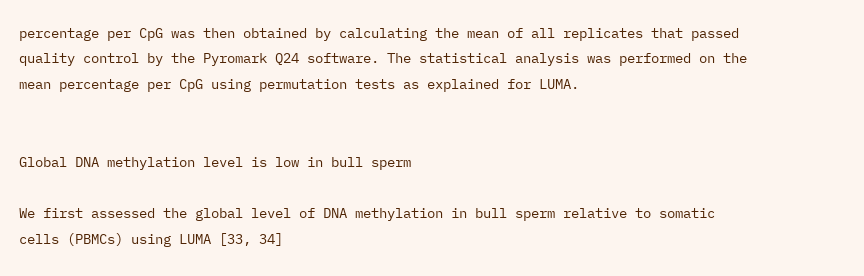percentage per CpG was then obtained by calculating the mean of all replicates that passed quality control by the Pyromark Q24 software. The statistical analysis was performed on the mean percentage per CpG using permutation tests as explained for LUMA.


Global DNA methylation level is low in bull sperm

We first assessed the global level of DNA methylation in bull sperm relative to somatic cells (PBMCs) using LUMA [33, 34]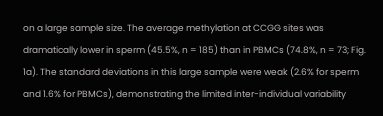on a large sample size. The average methylation at CCGG sites was dramatically lower in sperm (45.5%, n = 185) than in PBMCs (74.8%, n = 73; Fig. 1a). The standard deviations in this large sample were weak (2.6% for sperm and 1.6% for PBMCs), demonstrating the limited inter-individual variability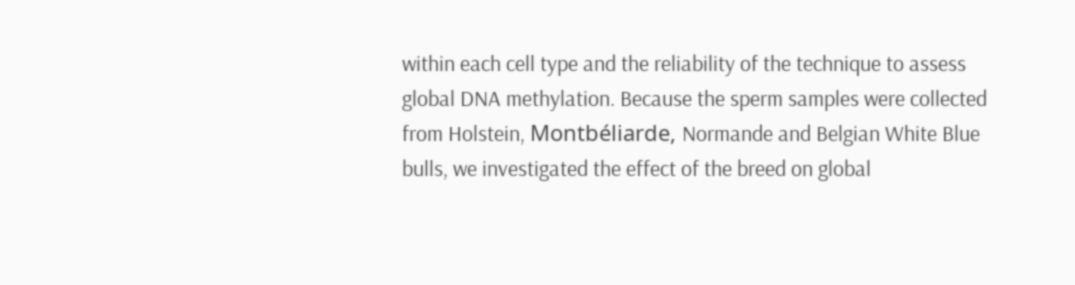within each cell type and the reliability of the technique to assess global DNA methylation. Because the sperm samples were collected from Holstein, Montbéliarde, Normande and Belgian White Blue bulls, we investigated the effect of the breed on global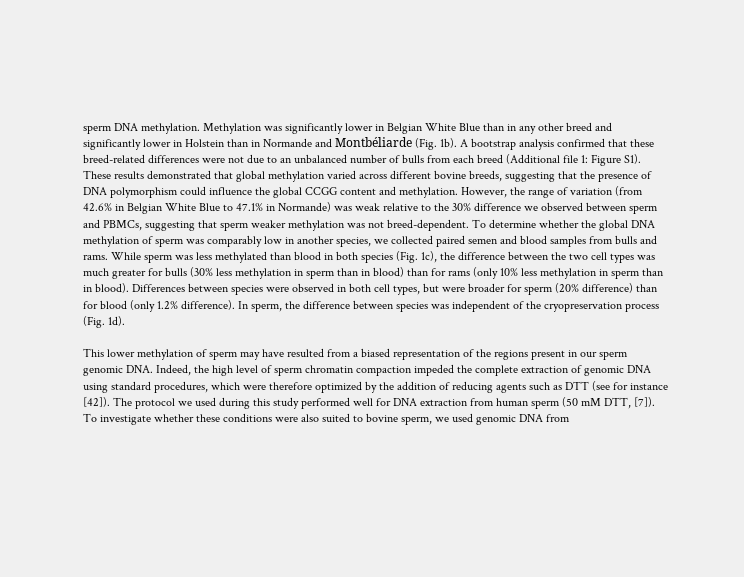sperm DNA methylation. Methylation was significantly lower in Belgian White Blue than in any other breed and significantly lower in Holstein than in Normande and Montbéliarde (Fig. 1b). A bootstrap analysis confirmed that these breed-related differences were not due to an unbalanced number of bulls from each breed (Additional file 1: Figure S1). These results demonstrated that global methylation varied across different bovine breeds, suggesting that the presence of DNA polymorphism could influence the global CCGG content and methylation. However, the range of variation (from 42.6% in Belgian White Blue to 47.1% in Normande) was weak relative to the 30% difference we observed between sperm and PBMCs, suggesting that sperm weaker methylation was not breed-dependent. To determine whether the global DNA methylation of sperm was comparably low in another species, we collected paired semen and blood samples from bulls and rams. While sperm was less methylated than blood in both species (Fig. 1c), the difference between the two cell types was much greater for bulls (30% less methylation in sperm than in blood) than for rams (only 10% less methylation in sperm than in blood). Differences between species were observed in both cell types, but were broader for sperm (20% difference) than for blood (only 1.2% difference). In sperm, the difference between species was independent of the cryopreservation process (Fig. 1d).

This lower methylation of sperm may have resulted from a biased representation of the regions present in our sperm genomic DNA. Indeed, the high level of sperm chromatin compaction impeded the complete extraction of genomic DNA using standard procedures, which were therefore optimized by the addition of reducing agents such as DTT (see for instance [42]). The protocol we used during this study performed well for DNA extraction from human sperm (50 mM DTT, [7]). To investigate whether these conditions were also suited to bovine sperm, we used genomic DNA from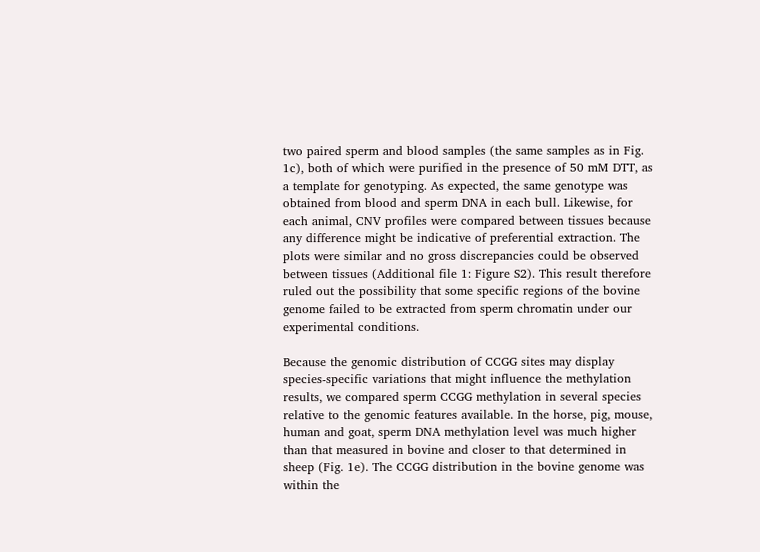two paired sperm and blood samples (the same samples as in Fig. 1c), both of which were purified in the presence of 50 mM DTT, as a template for genotyping. As expected, the same genotype was obtained from blood and sperm DNA in each bull. Likewise, for each animal, CNV profiles were compared between tissues because any difference might be indicative of preferential extraction. The plots were similar and no gross discrepancies could be observed between tissues (Additional file 1: Figure S2). This result therefore ruled out the possibility that some specific regions of the bovine genome failed to be extracted from sperm chromatin under our experimental conditions.

Because the genomic distribution of CCGG sites may display species-specific variations that might influence the methylation results, we compared sperm CCGG methylation in several species relative to the genomic features available. In the horse, pig, mouse, human and goat, sperm DNA methylation level was much higher than that measured in bovine and closer to that determined in sheep (Fig. 1e). The CCGG distribution in the bovine genome was within the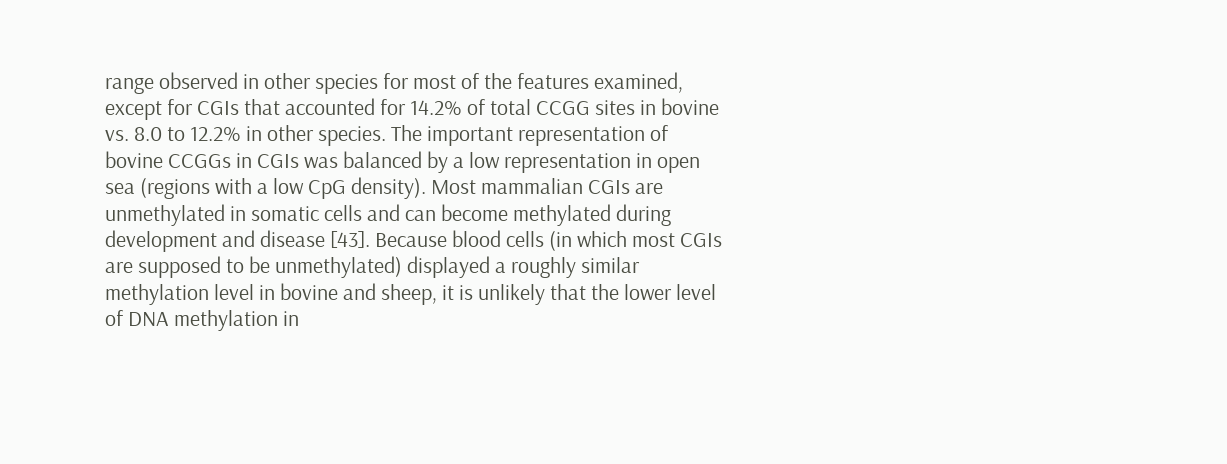range observed in other species for most of the features examined, except for CGIs that accounted for 14.2% of total CCGG sites in bovine vs. 8.0 to 12.2% in other species. The important representation of bovine CCGGs in CGIs was balanced by a low representation in open sea (regions with a low CpG density). Most mammalian CGIs are unmethylated in somatic cells and can become methylated during development and disease [43]. Because blood cells (in which most CGIs are supposed to be unmethylated) displayed a roughly similar methylation level in bovine and sheep, it is unlikely that the lower level of DNA methylation in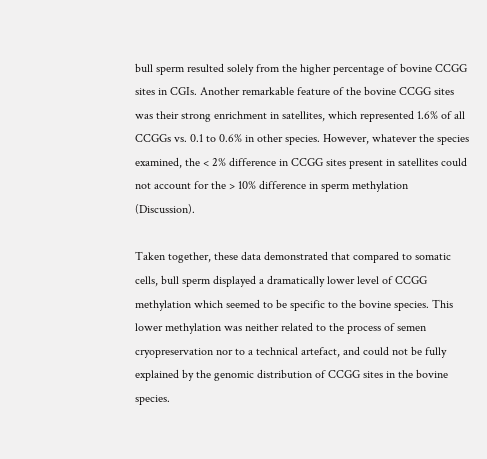bull sperm resulted solely from the higher percentage of bovine CCGG sites in CGIs. Another remarkable feature of the bovine CCGG sites was their strong enrichment in satellites, which represented 1.6% of all CCGGs vs. 0.1 to 0.6% in other species. However, whatever the species examined, the < 2% difference in CCGG sites present in satellites could not account for the > 10% difference in sperm methylation (Discussion).

Taken together, these data demonstrated that compared to somatic cells, bull sperm displayed a dramatically lower level of CCGG methylation which seemed to be specific to the bovine species. This lower methylation was neither related to the process of semen cryopreservation nor to a technical artefact, and could not be fully explained by the genomic distribution of CCGG sites in the bovine species.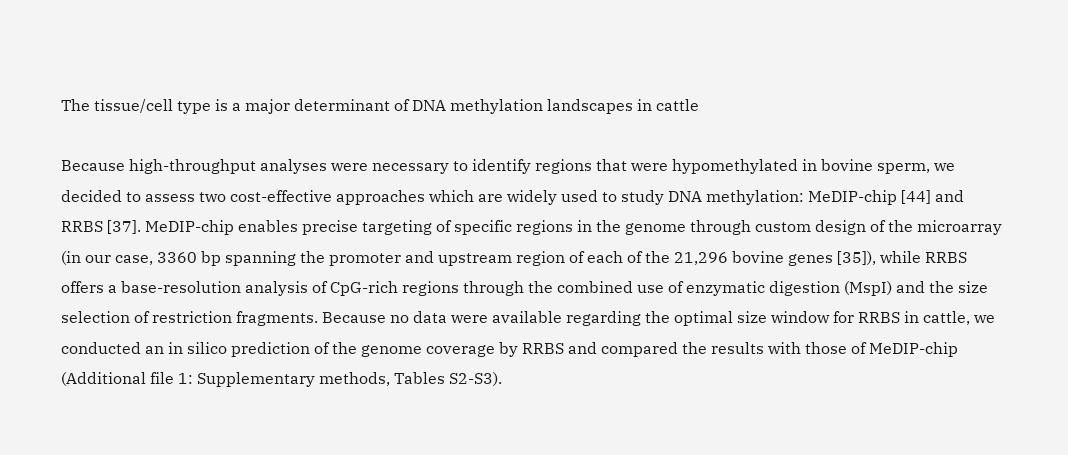The tissue/cell type is a major determinant of DNA methylation landscapes in cattle

Because high-throughput analyses were necessary to identify regions that were hypomethylated in bovine sperm, we decided to assess two cost-effective approaches which are widely used to study DNA methylation: MeDIP-chip [44] and RRBS [37]. MeDIP-chip enables precise targeting of specific regions in the genome through custom design of the microarray (in our case, 3360 bp spanning the promoter and upstream region of each of the 21,296 bovine genes [35]), while RRBS offers a base-resolution analysis of CpG-rich regions through the combined use of enzymatic digestion (MspI) and the size selection of restriction fragments. Because no data were available regarding the optimal size window for RRBS in cattle, we conducted an in silico prediction of the genome coverage by RRBS and compared the results with those of MeDIP-chip (Additional file 1: Supplementary methods, Tables S2-S3).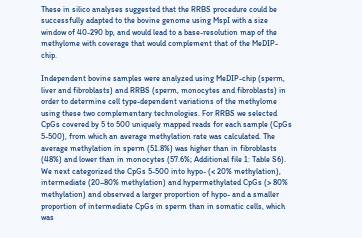These in silico analyses suggested that the RRBS procedure could be successfully adapted to the bovine genome using MspI with a size window of 40-290 bp, and would lead to a base-resolution map of the methylome with coverage that would complement that of the MeDIP-chip.

Independent bovine samples were analyzed using MeDIP-chip (sperm, liver and fibroblasts) and RRBS (sperm, monocytes and fibroblasts) in order to determine cell type-dependent variations of the methylome using these two complementary technologies. For RRBS we selected CpGs covered by 5 to 500 uniquely mapped reads for each sample (CpGs 5-500), from which an average methylation rate was calculated. The average methylation in sperm (51.8%) was higher than in fibroblasts (48%) and lower than in monocytes (57.6%; Additional file 1: Table S6). We next categorized the CpGs 5-500 into hypo- (< 20% methylation), intermediate (20–80% methylation) and hypermethylated CpGs (> 80% methylation) and observed a larger proportion of hypo- and a smaller proportion of intermediate CpGs in sperm than in somatic cells, which was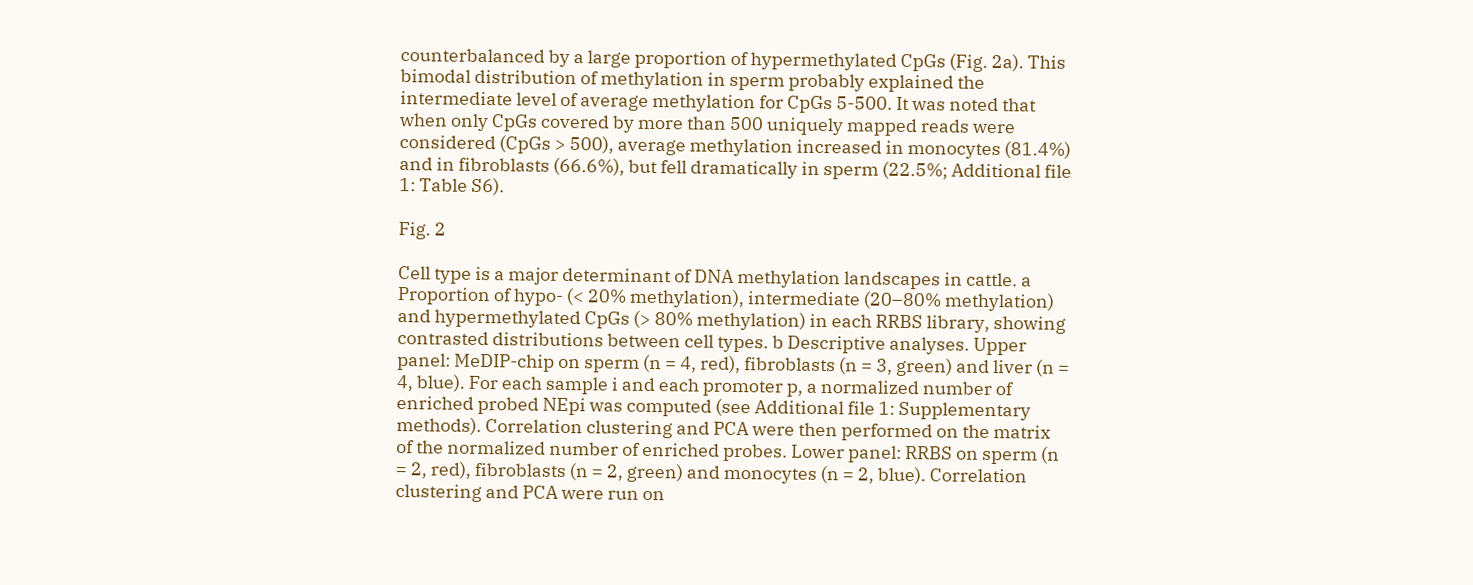counterbalanced by a large proportion of hypermethylated CpGs (Fig. 2a). This bimodal distribution of methylation in sperm probably explained the intermediate level of average methylation for CpGs 5-500. It was noted that when only CpGs covered by more than 500 uniquely mapped reads were considered (CpGs > 500), average methylation increased in monocytes (81.4%) and in fibroblasts (66.6%), but fell dramatically in sperm (22.5%; Additional file 1: Table S6).

Fig. 2

Cell type is a major determinant of DNA methylation landscapes in cattle. a Proportion of hypo- (< 20% methylation), intermediate (20–80% methylation) and hypermethylated CpGs (> 80% methylation) in each RRBS library, showing contrasted distributions between cell types. b Descriptive analyses. Upper panel: MeDIP-chip on sperm (n = 4, red), fibroblasts (n = 3, green) and liver (n = 4, blue). For each sample i and each promoter p, a normalized number of enriched probed NEpi was computed (see Additional file 1: Supplementary methods). Correlation clustering and PCA were then performed on the matrix of the normalized number of enriched probes. Lower panel: RRBS on sperm (n = 2, red), fibroblasts (n = 2, green) and monocytes (n = 2, blue). Correlation clustering and PCA were run on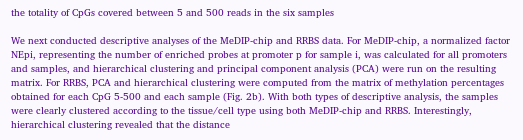the totality of CpGs covered between 5 and 500 reads in the six samples

We next conducted descriptive analyses of the MeDIP-chip and RRBS data. For MeDIP-chip, a normalized factor NEpi, representing the number of enriched probes at promoter p for sample i, was calculated for all promoters and samples, and hierarchical clustering and principal component analysis (PCA) were run on the resulting matrix. For RRBS, PCA and hierarchical clustering were computed from the matrix of methylation percentages obtained for each CpG 5-500 and each sample (Fig. 2b). With both types of descriptive analysis, the samples were clearly clustered according to the tissue/cell type using both MeDIP-chip and RRBS. Interestingly, hierarchical clustering revealed that the distance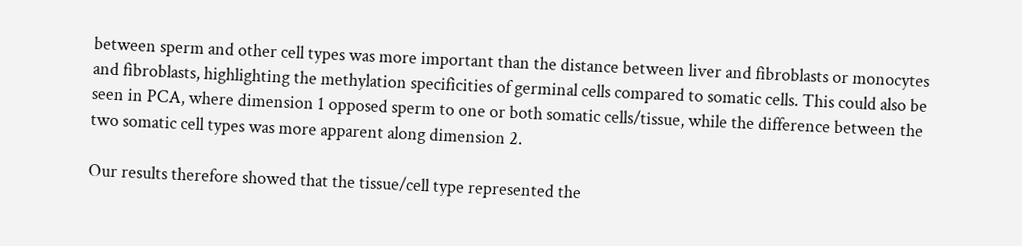between sperm and other cell types was more important than the distance between liver and fibroblasts or monocytes and fibroblasts, highlighting the methylation specificities of germinal cells compared to somatic cells. This could also be seen in PCA, where dimension 1 opposed sperm to one or both somatic cells/tissue, while the difference between the two somatic cell types was more apparent along dimension 2.

Our results therefore showed that the tissue/cell type represented the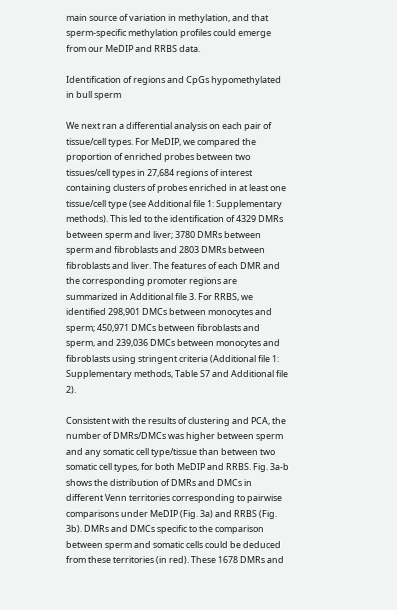main source of variation in methylation, and that sperm-specific methylation profiles could emerge from our MeDIP and RRBS data.

Identification of regions and CpGs hypomethylated in bull sperm

We next ran a differential analysis on each pair of tissue/cell types. For MeDIP, we compared the proportion of enriched probes between two tissues/cell types in 27,684 regions of interest containing clusters of probes enriched in at least one tissue/cell type (see Additional file 1: Supplementary methods). This led to the identification of 4329 DMRs between sperm and liver; 3780 DMRs between sperm and fibroblasts and 2803 DMRs between fibroblasts and liver. The features of each DMR and the corresponding promoter regions are summarized in Additional file 3. For RRBS, we identified 298,901 DMCs between monocytes and sperm; 450,971 DMCs between fibroblasts and sperm, and 239,036 DMCs between monocytes and fibroblasts using stringent criteria (Additional file 1: Supplementary methods, Table S7 and Additional file 2).

Consistent with the results of clustering and PCA, the number of DMRs/DMCs was higher between sperm and any somatic cell type/tissue than between two somatic cell types, for both MeDIP and RRBS. Fig. 3a-b shows the distribution of DMRs and DMCs in different Venn territories corresponding to pairwise comparisons under MeDIP (Fig. 3a) and RRBS (Fig. 3b). DMRs and DMCs specific to the comparison between sperm and somatic cells could be deduced from these territories (in red). These 1678 DMRs and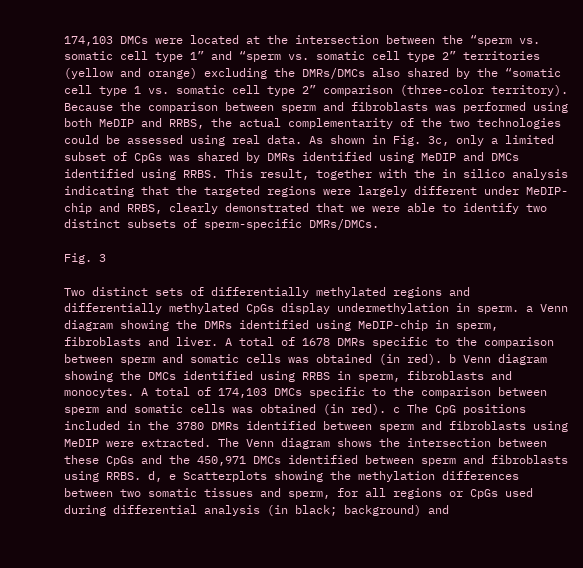174,103 DMCs were located at the intersection between the “sperm vs. somatic cell type 1” and “sperm vs. somatic cell type 2” territories (yellow and orange) excluding the DMRs/DMCs also shared by the “somatic cell type 1 vs. somatic cell type 2” comparison (three-color territory). Because the comparison between sperm and fibroblasts was performed using both MeDIP and RRBS, the actual complementarity of the two technologies could be assessed using real data. As shown in Fig. 3c, only a limited subset of CpGs was shared by DMRs identified using MeDIP and DMCs identified using RRBS. This result, together with the in silico analysis indicating that the targeted regions were largely different under MeDIP-chip and RRBS, clearly demonstrated that we were able to identify two distinct subsets of sperm-specific DMRs/DMCs.

Fig. 3

Two distinct sets of differentially methylated regions and differentially methylated CpGs display undermethylation in sperm. a Venn diagram showing the DMRs identified using MeDIP-chip in sperm, fibroblasts and liver. A total of 1678 DMRs specific to the comparison between sperm and somatic cells was obtained (in red). b Venn diagram showing the DMCs identified using RRBS in sperm, fibroblasts and monocytes. A total of 174,103 DMCs specific to the comparison between sperm and somatic cells was obtained (in red). c The CpG positions included in the 3780 DMRs identified between sperm and fibroblasts using MeDIP were extracted. The Venn diagram shows the intersection between these CpGs and the 450,971 DMCs identified between sperm and fibroblasts using RRBS. d, e Scatterplots showing the methylation differences between two somatic tissues and sperm, for all regions or CpGs used during differential analysis (in black; background) and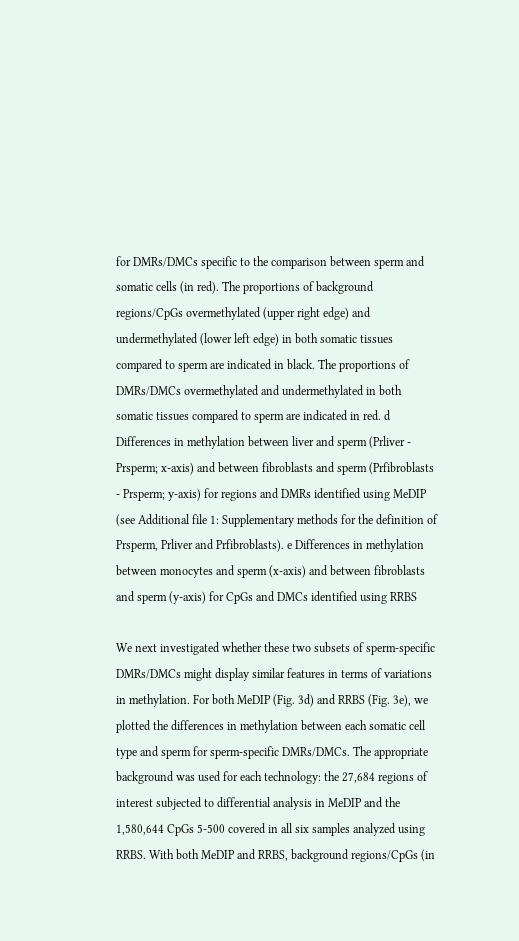for DMRs/DMCs specific to the comparison between sperm and somatic cells (in red). The proportions of background regions/CpGs overmethylated (upper right edge) and undermethylated (lower left edge) in both somatic tissues compared to sperm are indicated in black. The proportions of DMRs/DMCs overmethylated and undermethylated in both somatic tissues compared to sperm are indicated in red. d Differences in methylation between liver and sperm (Prliver - Prsperm; x-axis) and between fibroblasts and sperm (Prfibroblasts - Prsperm; y-axis) for regions and DMRs identified using MeDIP (see Additional file 1: Supplementary methods for the definition of Prsperm, Prliver and Prfibroblasts). e Differences in methylation between monocytes and sperm (x-axis) and between fibroblasts and sperm (y-axis) for CpGs and DMCs identified using RRBS

We next investigated whether these two subsets of sperm-specific DMRs/DMCs might display similar features in terms of variations in methylation. For both MeDIP (Fig. 3d) and RRBS (Fig. 3e), we plotted the differences in methylation between each somatic cell type and sperm for sperm-specific DMRs/DMCs. The appropriate background was used for each technology: the 27,684 regions of interest subjected to differential analysis in MeDIP and the 1,580,644 CpGs 5-500 covered in all six samples analyzed using RRBS. With both MeDIP and RRBS, background regions/CpGs (in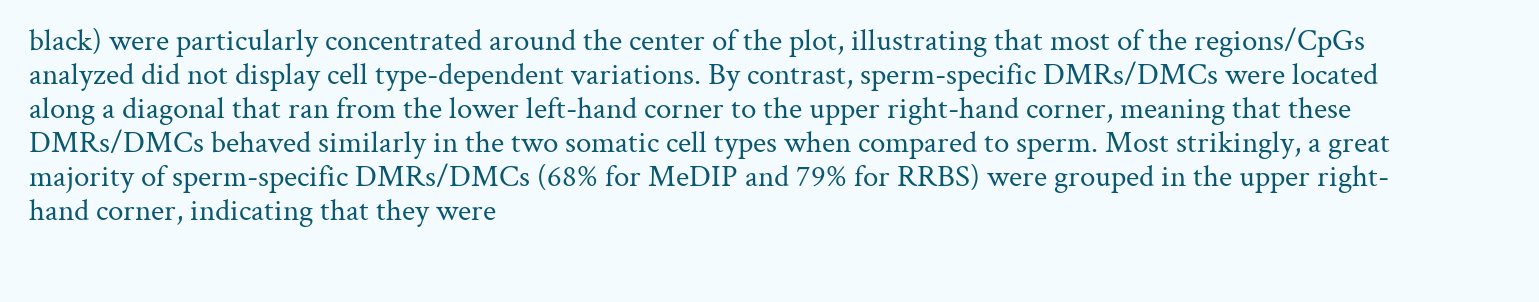black) were particularly concentrated around the center of the plot, illustrating that most of the regions/CpGs analyzed did not display cell type-dependent variations. By contrast, sperm-specific DMRs/DMCs were located along a diagonal that ran from the lower left-hand corner to the upper right-hand corner, meaning that these DMRs/DMCs behaved similarly in the two somatic cell types when compared to sperm. Most strikingly, a great majority of sperm-specific DMRs/DMCs (68% for MeDIP and 79% for RRBS) were grouped in the upper right-hand corner, indicating that they were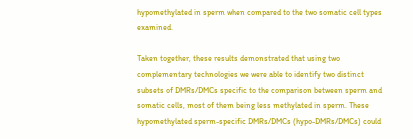hypomethylated in sperm when compared to the two somatic cell types examined.

Taken together, these results demonstrated that using two complementary technologies we were able to identify two distinct subsets of DMRs/DMCs specific to the comparison between sperm and somatic cells, most of them being less methylated in sperm. These hypomethylated sperm-specific DMRs/DMCs (hypo-DMRs/DMCs) could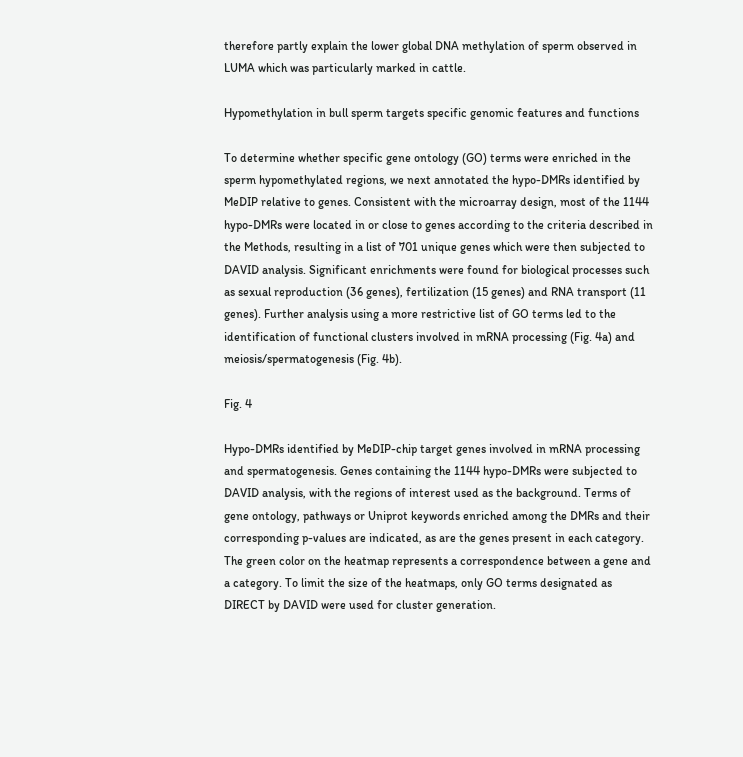therefore partly explain the lower global DNA methylation of sperm observed in LUMA which was particularly marked in cattle.

Hypomethylation in bull sperm targets specific genomic features and functions

To determine whether specific gene ontology (GO) terms were enriched in the sperm hypomethylated regions, we next annotated the hypo-DMRs identified by MeDIP relative to genes. Consistent with the microarray design, most of the 1144 hypo-DMRs were located in or close to genes according to the criteria described in the Methods, resulting in a list of 701 unique genes which were then subjected to DAVID analysis. Significant enrichments were found for biological processes such as sexual reproduction (36 genes), fertilization (15 genes) and RNA transport (11 genes). Further analysis using a more restrictive list of GO terms led to the identification of functional clusters involved in mRNA processing (Fig. 4a) and meiosis/spermatogenesis (Fig. 4b).

Fig. 4

Hypo-DMRs identified by MeDIP-chip target genes involved in mRNA processing and spermatogenesis. Genes containing the 1144 hypo-DMRs were subjected to DAVID analysis, with the regions of interest used as the background. Terms of gene ontology, pathways or Uniprot keywords enriched among the DMRs and their corresponding p-values are indicated, as are the genes present in each category. The green color on the heatmap represents a correspondence between a gene and a category. To limit the size of the heatmaps, only GO terms designated as DIRECT by DAVID were used for cluster generation.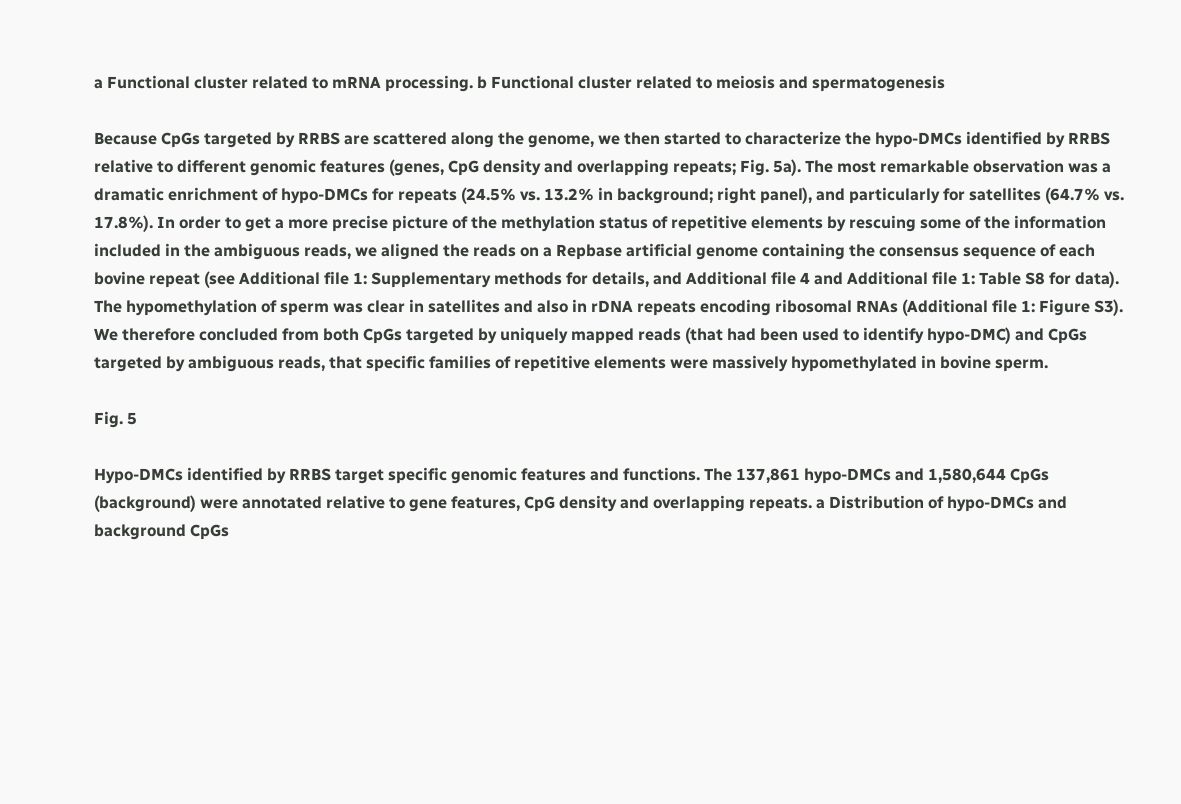a Functional cluster related to mRNA processing. b Functional cluster related to meiosis and spermatogenesis

Because CpGs targeted by RRBS are scattered along the genome, we then started to characterize the hypo-DMCs identified by RRBS relative to different genomic features (genes, CpG density and overlapping repeats; Fig. 5a). The most remarkable observation was a dramatic enrichment of hypo-DMCs for repeats (24.5% vs. 13.2% in background; right panel), and particularly for satellites (64.7% vs. 17.8%). In order to get a more precise picture of the methylation status of repetitive elements by rescuing some of the information included in the ambiguous reads, we aligned the reads on a Repbase artificial genome containing the consensus sequence of each bovine repeat (see Additional file 1: Supplementary methods for details, and Additional file 4 and Additional file 1: Table S8 for data). The hypomethylation of sperm was clear in satellites and also in rDNA repeats encoding ribosomal RNAs (Additional file 1: Figure S3). We therefore concluded from both CpGs targeted by uniquely mapped reads (that had been used to identify hypo-DMC) and CpGs targeted by ambiguous reads, that specific families of repetitive elements were massively hypomethylated in bovine sperm.

Fig. 5

Hypo-DMCs identified by RRBS target specific genomic features and functions. The 137,861 hypo-DMCs and 1,580,644 CpGs (background) were annotated relative to gene features, CpG density and overlapping repeats. a Distribution of hypo-DMCs and background CpGs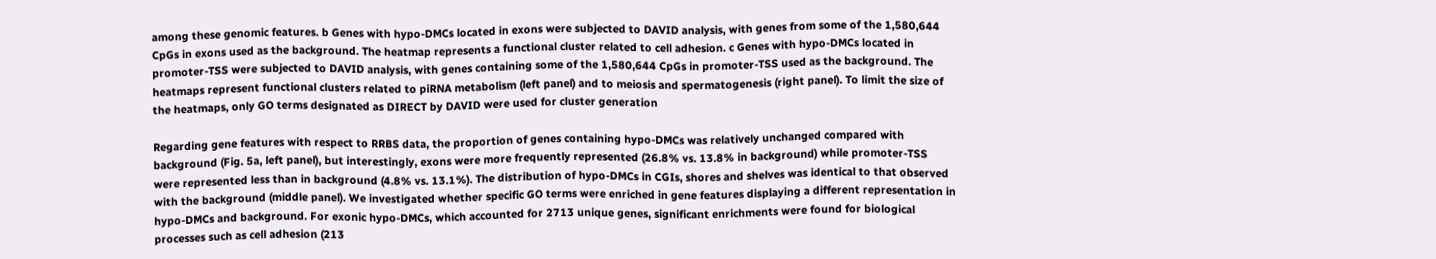among these genomic features. b Genes with hypo-DMCs located in exons were subjected to DAVID analysis, with genes from some of the 1,580,644 CpGs in exons used as the background. The heatmap represents a functional cluster related to cell adhesion. c Genes with hypo-DMCs located in promoter-TSS were subjected to DAVID analysis, with genes containing some of the 1,580,644 CpGs in promoter-TSS used as the background. The heatmaps represent functional clusters related to piRNA metabolism (left panel) and to meiosis and spermatogenesis (right panel). To limit the size of the heatmaps, only GO terms designated as DIRECT by DAVID were used for cluster generation

Regarding gene features with respect to RRBS data, the proportion of genes containing hypo-DMCs was relatively unchanged compared with background (Fig. 5a, left panel), but interestingly, exons were more frequently represented (26.8% vs. 13.8% in background) while promoter-TSS were represented less than in background (4.8% vs. 13.1%). The distribution of hypo-DMCs in CGIs, shores and shelves was identical to that observed with the background (middle panel). We investigated whether specific GO terms were enriched in gene features displaying a different representation in hypo-DMCs and background. For exonic hypo-DMCs, which accounted for 2713 unique genes, significant enrichments were found for biological processes such as cell adhesion (213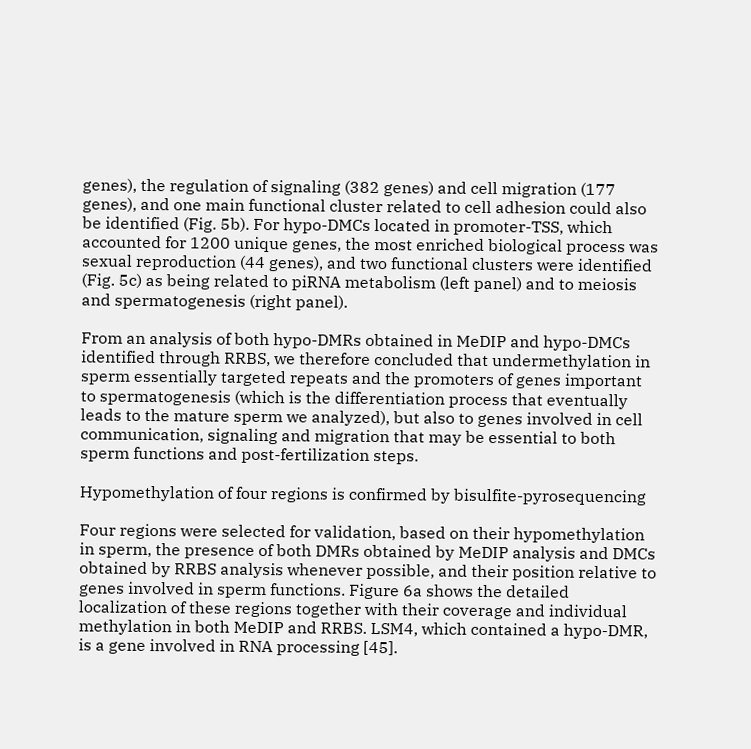genes), the regulation of signaling (382 genes) and cell migration (177 genes), and one main functional cluster related to cell adhesion could also be identified (Fig. 5b). For hypo-DMCs located in promoter-TSS, which accounted for 1200 unique genes, the most enriched biological process was sexual reproduction (44 genes), and two functional clusters were identified (Fig. 5c) as being related to piRNA metabolism (left panel) and to meiosis and spermatogenesis (right panel).

From an analysis of both hypo-DMRs obtained in MeDIP and hypo-DMCs identified through RRBS, we therefore concluded that undermethylation in sperm essentially targeted repeats and the promoters of genes important to spermatogenesis (which is the differentiation process that eventually leads to the mature sperm we analyzed), but also to genes involved in cell communication, signaling and migration that may be essential to both sperm functions and post-fertilization steps.

Hypomethylation of four regions is confirmed by bisulfite-pyrosequencing

Four regions were selected for validation, based on their hypomethylation in sperm, the presence of both DMRs obtained by MeDIP analysis and DMCs obtained by RRBS analysis whenever possible, and their position relative to genes involved in sperm functions. Figure 6a shows the detailed localization of these regions together with their coverage and individual methylation in both MeDIP and RRBS. LSM4, which contained a hypo-DMR, is a gene involved in RNA processing [45].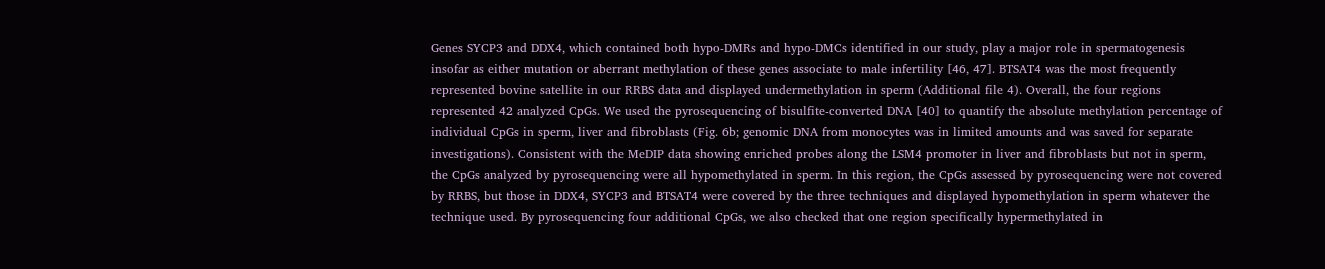Genes SYCP3 and DDX4, which contained both hypo-DMRs and hypo-DMCs identified in our study, play a major role in spermatogenesis insofar as either mutation or aberrant methylation of these genes associate to male infertility [46, 47]. BTSAT4 was the most frequently represented bovine satellite in our RRBS data and displayed undermethylation in sperm (Additional file 4). Overall, the four regions represented 42 analyzed CpGs. We used the pyrosequencing of bisulfite-converted DNA [40] to quantify the absolute methylation percentage of individual CpGs in sperm, liver and fibroblasts (Fig. 6b; genomic DNA from monocytes was in limited amounts and was saved for separate investigations). Consistent with the MeDIP data showing enriched probes along the LSM4 promoter in liver and fibroblasts but not in sperm, the CpGs analyzed by pyrosequencing were all hypomethylated in sperm. In this region, the CpGs assessed by pyrosequencing were not covered by RRBS, but those in DDX4, SYCP3 and BTSAT4 were covered by the three techniques and displayed hypomethylation in sperm whatever the technique used. By pyrosequencing four additional CpGs, we also checked that one region specifically hypermethylated in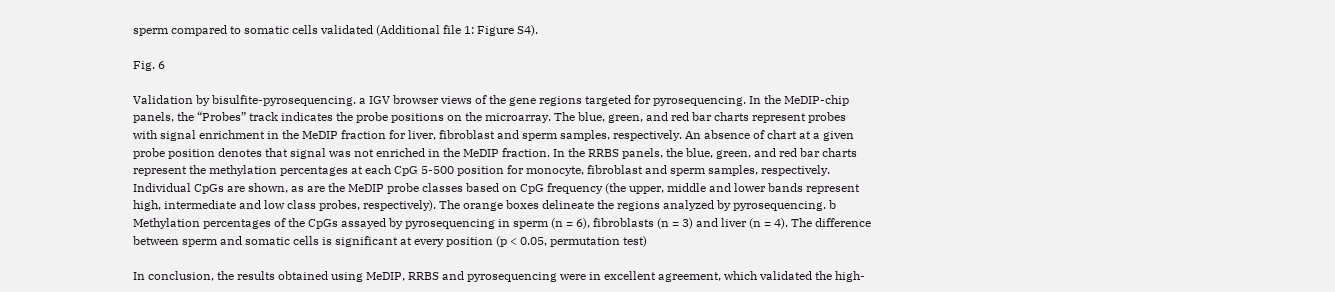sperm compared to somatic cells validated (Additional file 1: Figure S4).

Fig. 6

Validation by bisulfite-pyrosequencing. a IGV browser views of the gene regions targeted for pyrosequencing. In the MeDIP-chip panels, the “Probes” track indicates the probe positions on the microarray. The blue, green, and red bar charts represent probes with signal enrichment in the MeDIP fraction for liver, fibroblast and sperm samples, respectively. An absence of chart at a given probe position denotes that signal was not enriched in the MeDIP fraction. In the RRBS panels, the blue, green, and red bar charts represent the methylation percentages at each CpG 5-500 position for monocyte, fibroblast and sperm samples, respectively. Individual CpGs are shown, as are the MeDIP probe classes based on CpG frequency (the upper, middle and lower bands represent high, intermediate and low class probes, respectively). The orange boxes delineate the regions analyzed by pyrosequencing. b Methylation percentages of the CpGs assayed by pyrosequencing in sperm (n = 6), fibroblasts (n = 3) and liver (n = 4). The difference between sperm and somatic cells is significant at every position (p < 0.05, permutation test)

In conclusion, the results obtained using MeDIP, RRBS and pyrosequencing were in excellent agreement, which validated the high-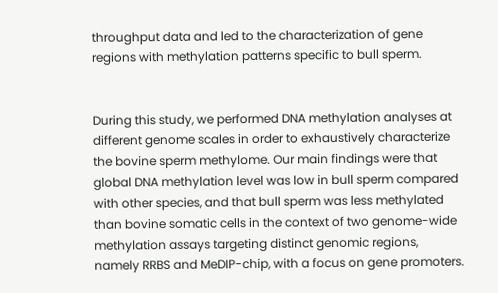throughput data and led to the characterization of gene regions with methylation patterns specific to bull sperm.


During this study, we performed DNA methylation analyses at different genome scales in order to exhaustively characterize the bovine sperm methylome. Our main findings were that global DNA methylation level was low in bull sperm compared with other species, and that bull sperm was less methylated than bovine somatic cells in the context of two genome-wide methylation assays targeting distinct genomic regions, namely RRBS and MeDIP-chip, with a focus on gene promoters.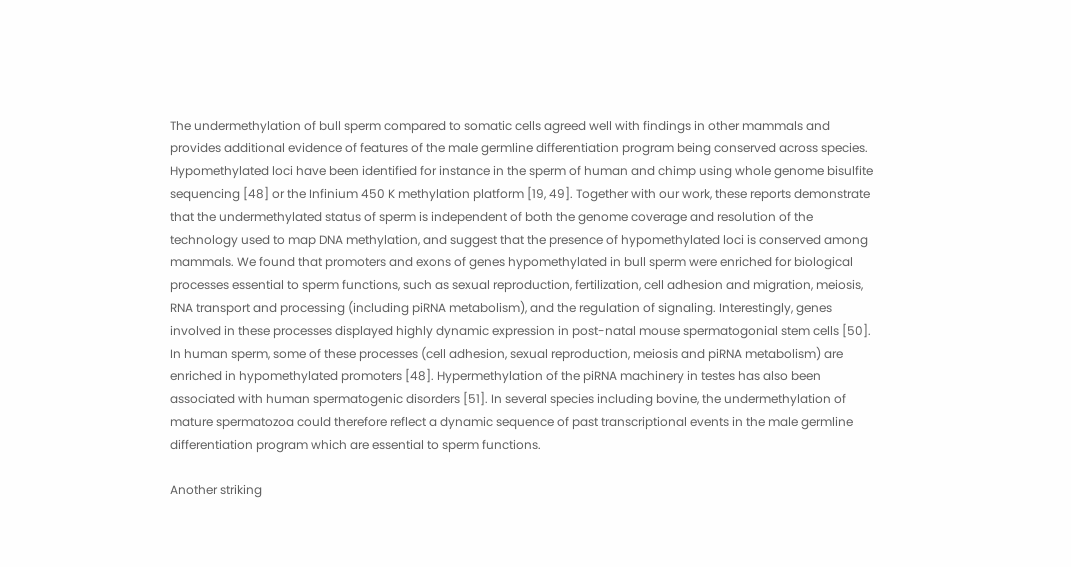The undermethylation of bull sperm compared to somatic cells agreed well with findings in other mammals and provides additional evidence of features of the male germline differentiation program being conserved across species. Hypomethylated loci have been identified for instance in the sperm of human and chimp using whole genome bisulfite sequencing [48] or the Infinium 450 K methylation platform [19, 49]. Together with our work, these reports demonstrate that the undermethylated status of sperm is independent of both the genome coverage and resolution of the technology used to map DNA methylation, and suggest that the presence of hypomethylated loci is conserved among mammals. We found that promoters and exons of genes hypomethylated in bull sperm were enriched for biological processes essential to sperm functions, such as sexual reproduction, fertilization, cell adhesion and migration, meiosis, RNA transport and processing (including piRNA metabolism), and the regulation of signaling. Interestingly, genes involved in these processes displayed highly dynamic expression in post-natal mouse spermatogonial stem cells [50]. In human sperm, some of these processes (cell adhesion, sexual reproduction, meiosis and piRNA metabolism) are enriched in hypomethylated promoters [48]. Hypermethylation of the piRNA machinery in testes has also been associated with human spermatogenic disorders [51]. In several species including bovine, the undermethylation of mature spermatozoa could therefore reflect a dynamic sequence of past transcriptional events in the male germline differentiation program which are essential to sperm functions.

Another striking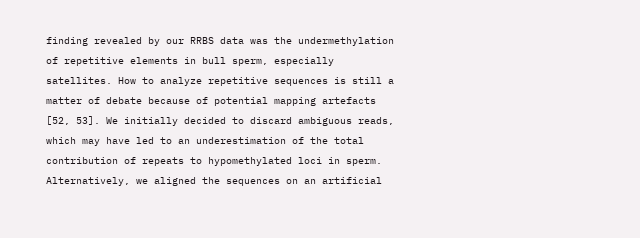finding revealed by our RRBS data was the undermethylation of repetitive elements in bull sperm, especially satellites. How to analyze repetitive sequences is still a matter of debate because of potential mapping artefacts [52, 53]. We initially decided to discard ambiguous reads, which may have led to an underestimation of the total contribution of repeats to hypomethylated loci in sperm. Alternatively, we aligned the sequences on an artificial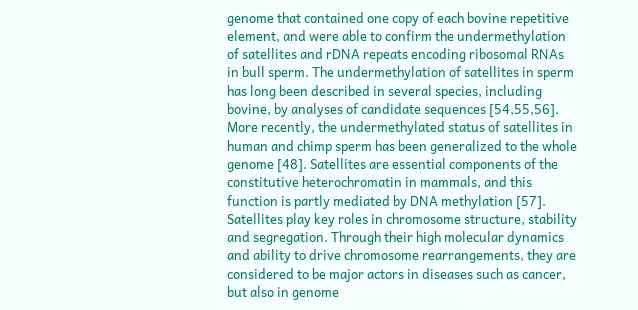genome that contained one copy of each bovine repetitive element, and were able to confirm the undermethylation of satellites and rDNA repeats encoding ribosomal RNAs in bull sperm. The undermethylation of satellites in sperm has long been described in several species, including bovine, by analyses of candidate sequences [54,55,56]. More recently, the undermethylated status of satellites in human and chimp sperm has been generalized to the whole genome [48]. Satellites are essential components of the constitutive heterochromatin in mammals, and this function is partly mediated by DNA methylation [57]. Satellites play key roles in chromosome structure, stability and segregation. Through their high molecular dynamics and ability to drive chromosome rearrangements, they are considered to be major actors in diseases such as cancer, but also in genome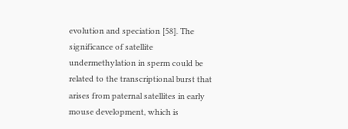evolution and speciation [58]. The significance of satellite undermethylation in sperm could be related to the transcriptional burst that arises from paternal satellites in early mouse development, which is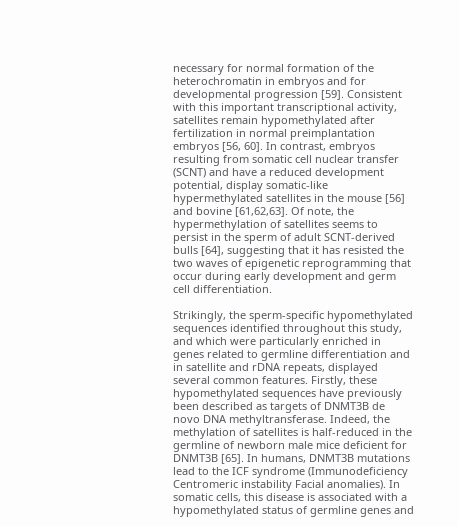necessary for normal formation of the heterochromatin in embryos and for developmental progression [59]. Consistent with this important transcriptional activity, satellites remain hypomethylated after fertilization in normal preimplantation embryos [56, 60]. In contrast, embryos resulting from somatic cell nuclear transfer (SCNT) and have a reduced development potential, display somatic-like hypermethylated satellites in the mouse [56] and bovine [61,62,63]. Of note, the hypermethylation of satellites seems to persist in the sperm of adult SCNT-derived bulls [64], suggesting that it has resisted the two waves of epigenetic reprogramming that occur during early development and germ cell differentiation.

Strikingly, the sperm-specific hypomethylated sequences identified throughout this study, and which were particularly enriched in genes related to germline differentiation and in satellite and rDNA repeats, displayed several common features. Firstly, these hypomethylated sequences have previously been described as targets of DNMT3B de novo DNA methyltransferase. Indeed, the methylation of satellites is half-reduced in the germline of newborn male mice deficient for DNMT3B [65]. In humans, DNMT3B mutations lead to the ICF syndrome (Immunodeficiency Centromeric instability Facial anomalies). In somatic cells, this disease is associated with a hypomethylated status of germline genes and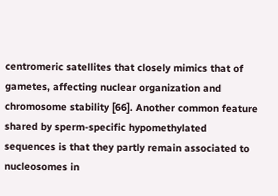centromeric satellites that closely mimics that of gametes, affecting nuclear organization and chromosome stability [66]. Another common feature shared by sperm-specific hypomethylated sequences is that they partly remain associated to nucleosomes in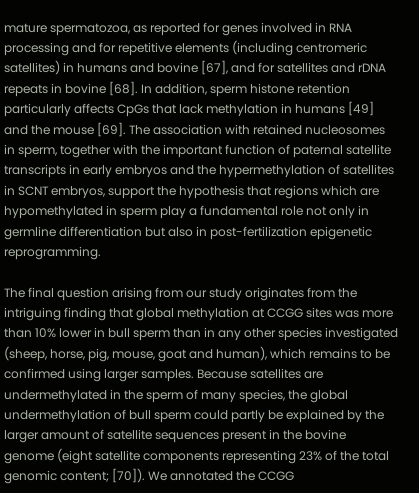mature spermatozoa, as reported for genes involved in RNA processing and for repetitive elements (including centromeric satellites) in humans and bovine [67], and for satellites and rDNA repeats in bovine [68]. In addition, sperm histone retention particularly affects CpGs that lack methylation in humans [49] and the mouse [69]. The association with retained nucleosomes in sperm, together with the important function of paternal satellite transcripts in early embryos and the hypermethylation of satellites in SCNT embryos, support the hypothesis that regions which are hypomethylated in sperm play a fundamental role not only in germline differentiation but also in post-fertilization epigenetic reprogramming.

The final question arising from our study originates from the intriguing finding that global methylation at CCGG sites was more than 10% lower in bull sperm than in any other species investigated (sheep, horse, pig, mouse, goat and human), which remains to be confirmed using larger samples. Because satellites are undermethylated in the sperm of many species, the global undermethylation of bull sperm could partly be explained by the larger amount of satellite sequences present in the bovine genome (eight satellite components representing 23% of the total genomic content; [70]). We annotated the CCGG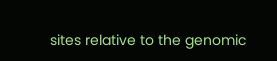sites relative to the genomic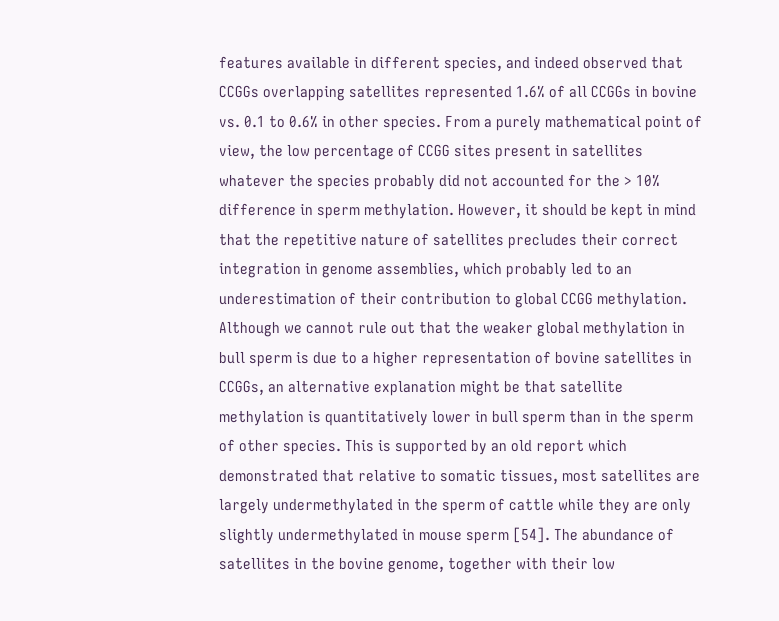features available in different species, and indeed observed that CCGGs overlapping satellites represented 1.6% of all CCGGs in bovine vs. 0.1 to 0.6% in other species. From a purely mathematical point of view, the low percentage of CCGG sites present in satellites whatever the species probably did not accounted for the > 10% difference in sperm methylation. However, it should be kept in mind that the repetitive nature of satellites precludes their correct integration in genome assemblies, which probably led to an underestimation of their contribution to global CCGG methylation. Although we cannot rule out that the weaker global methylation in bull sperm is due to a higher representation of bovine satellites in CCGGs, an alternative explanation might be that satellite methylation is quantitatively lower in bull sperm than in the sperm of other species. This is supported by an old report which demonstrated that relative to somatic tissues, most satellites are largely undermethylated in the sperm of cattle while they are only slightly undermethylated in mouse sperm [54]. The abundance of satellites in the bovine genome, together with their low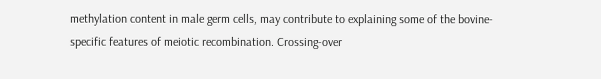methylation content in male germ cells, may contribute to explaining some of the bovine-specific features of meiotic recombination. Crossing-over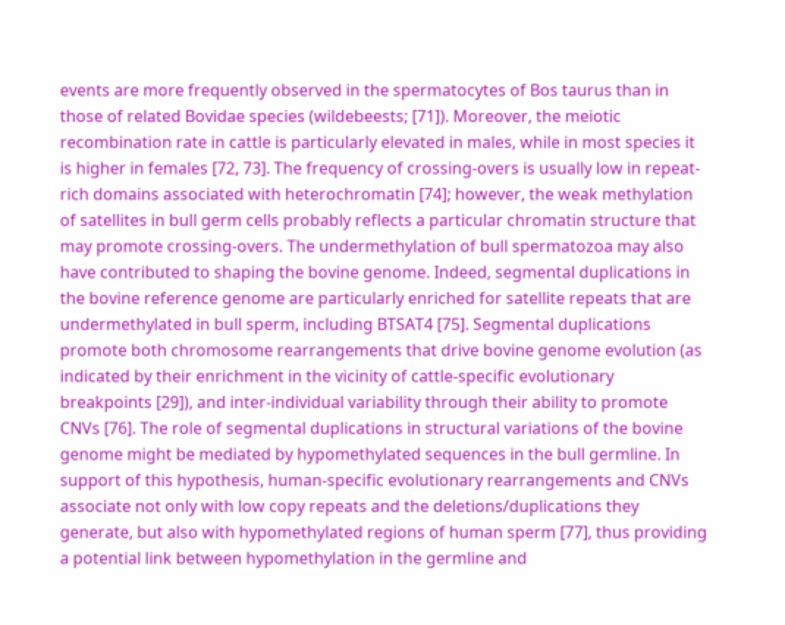events are more frequently observed in the spermatocytes of Bos taurus than in those of related Bovidae species (wildebeests; [71]). Moreover, the meiotic recombination rate in cattle is particularly elevated in males, while in most species it is higher in females [72, 73]. The frequency of crossing-overs is usually low in repeat-rich domains associated with heterochromatin [74]; however, the weak methylation of satellites in bull germ cells probably reflects a particular chromatin structure that may promote crossing-overs. The undermethylation of bull spermatozoa may also have contributed to shaping the bovine genome. Indeed, segmental duplications in the bovine reference genome are particularly enriched for satellite repeats that are undermethylated in bull sperm, including BTSAT4 [75]. Segmental duplications promote both chromosome rearrangements that drive bovine genome evolution (as indicated by their enrichment in the vicinity of cattle-specific evolutionary breakpoints [29]), and inter-individual variability through their ability to promote CNVs [76]. The role of segmental duplications in structural variations of the bovine genome might be mediated by hypomethylated sequences in the bull germline. In support of this hypothesis, human-specific evolutionary rearrangements and CNVs associate not only with low copy repeats and the deletions/duplications they generate, but also with hypomethylated regions of human sperm [77], thus providing a potential link between hypomethylation in the germline and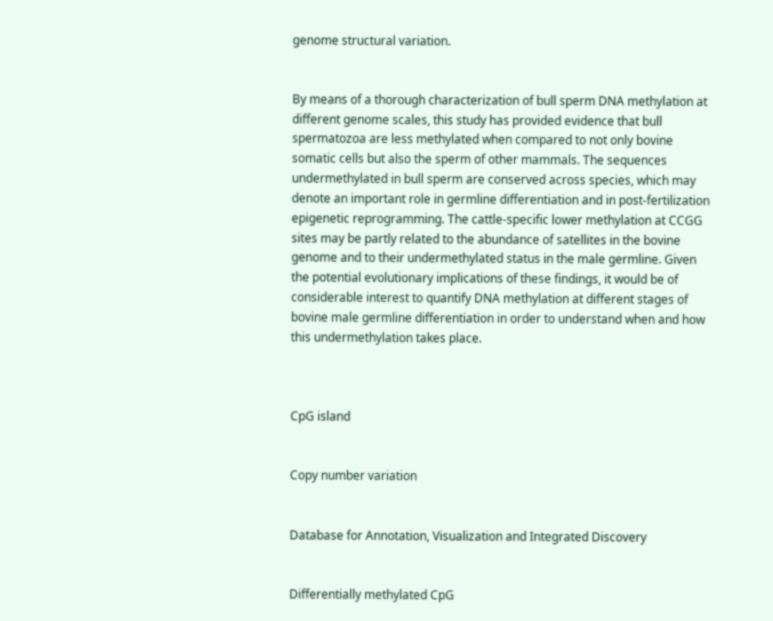genome structural variation.


By means of a thorough characterization of bull sperm DNA methylation at different genome scales, this study has provided evidence that bull spermatozoa are less methylated when compared to not only bovine somatic cells but also the sperm of other mammals. The sequences undermethylated in bull sperm are conserved across species, which may denote an important role in germline differentiation and in post-fertilization epigenetic reprogramming. The cattle-specific lower methylation at CCGG sites may be partly related to the abundance of satellites in the bovine genome and to their undermethylated status in the male germline. Given the potential evolutionary implications of these findings, it would be of considerable interest to quantify DNA methylation at different stages of bovine male germline differentiation in order to understand when and how this undermethylation takes place.



CpG island


Copy number variation


Database for Annotation, Visualization and Integrated Discovery


Differentially methylated CpG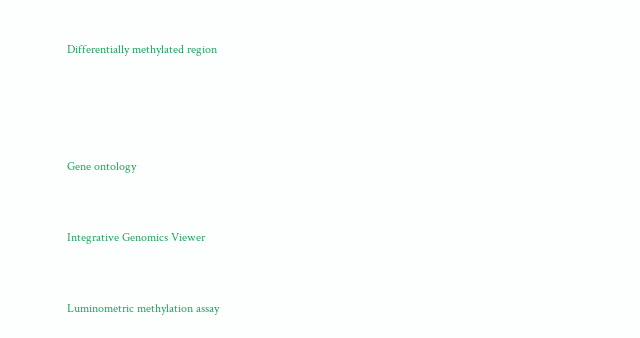Differentially methylated region




Gene ontology


Integrative Genomics Viewer


Luminometric methylation assay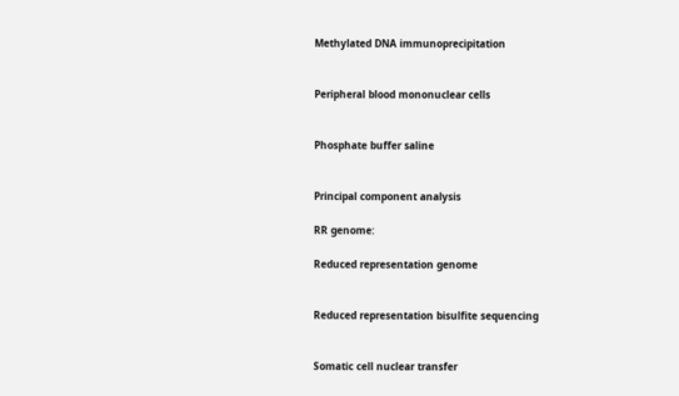Methylated DNA immunoprecipitation


Peripheral blood mononuclear cells


Phosphate buffer saline


Principal component analysis

RR genome:

Reduced representation genome


Reduced representation bisulfite sequencing


Somatic cell nuclear transfer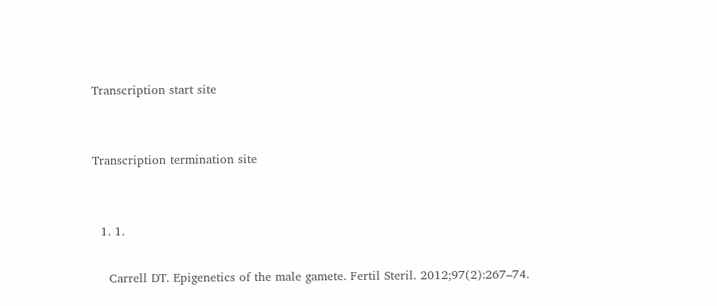Transcription start site


Transcription termination site


  1. 1.

    Carrell DT. Epigenetics of the male gamete. Fertil Steril. 2012;97(2):267–74.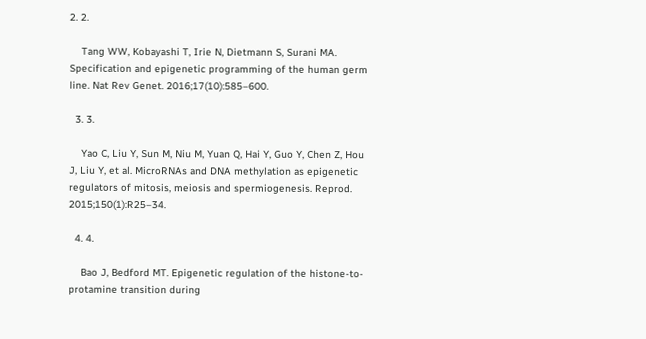2. 2.

    Tang WW, Kobayashi T, Irie N, Dietmann S, Surani MA. Specification and epigenetic programming of the human germ line. Nat Rev Genet. 2016;17(10):585–600.

  3. 3.

    Yao C, Liu Y, Sun M, Niu M, Yuan Q, Hai Y, Guo Y, Chen Z, Hou J, Liu Y, et al. MicroRNAs and DNA methylation as epigenetic regulators of mitosis, meiosis and spermiogenesis. Reprod. 2015;150(1):R25–34.

  4. 4.

    Bao J, Bedford MT. Epigenetic regulation of the histone-to-protamine transition during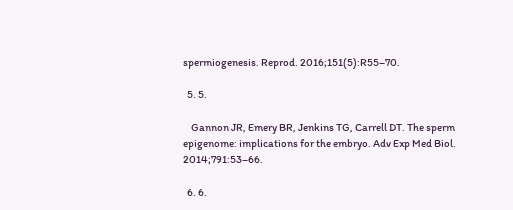spermiogenesis. Reprod. 2016;151(5):R55–70.

  5. 5.

    Gannon JR, Emery BR, Jenkins TG, Carrell DT. The sperm epigenome: implications for the embryo. Adv Exp Med Biol. 2014;791:53–66.

  6. 6.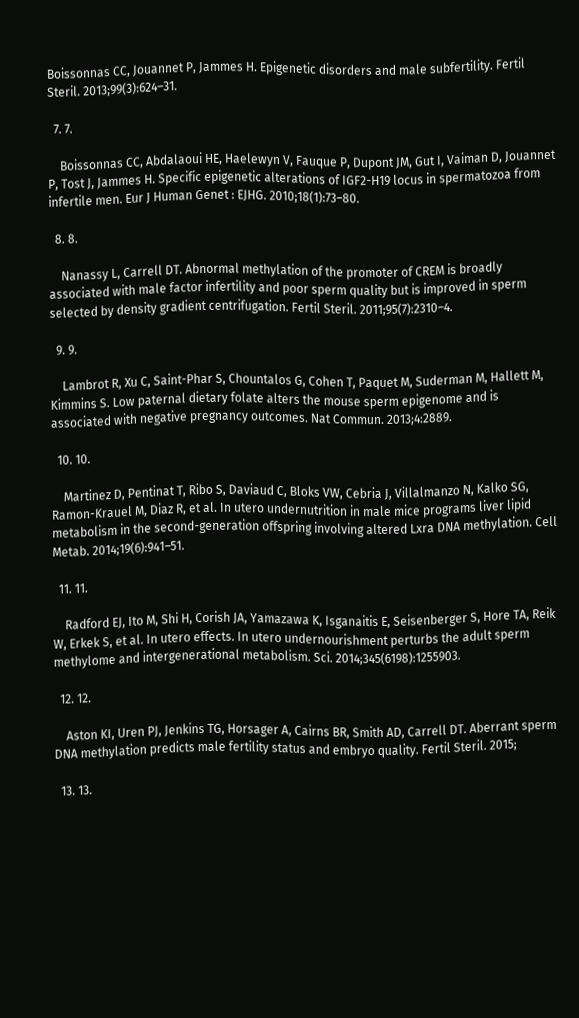Boissonnas CC, Jouannet P, Jammes H. Epigenetic disorders and male subfertility. Fertil Steril. 2013;99(3):624–31.

  7. 7.

    Boissonnas CC, Abdalaoui HE, Haelewyn V, Fauque P, Dupont JM, Gut I, Vaiman D, Jouannet P, Tost J, Jammes H. Specific epigenetic alterations of IGF2-H19 locus in spermatozoa from infertile men. Eur J Human Genet : EJHG. 2010;18(1):73–80.

  8. 8.

    Nanassy L, Carrell DT. Abnormal methylation of the promoter of CREM is broadly associated with male factor infertility and poor sperm quality but is improved in sperm selected by density gradient centrifugation. Fertil Steril. 2011;95(7):2310–4.

  9. 9.

    Lambrot R, Xu C, Saint-Phar S, Chountalos G, Cohen T, Paquet M, Suderman M, Hallett M, Kimmins S. Low paternal dietary folate alters the mouse sperm epigenome and is associated with negative pregnancy outcomes. Nat Commun. 2013;4:2889.

  10. 10.

    Martinez D, Pentinat T, Ribo S, Daviaud C, Bloks VW, Cebria J, Villalmanzo N, Kalko SG, Ramon-Krauel M, Diaz R, et al. In utero undernutrition in male mice programs liver lipid metabolism in the second-generation offspring involving altered Lxra DNA methylation. Cell Metab. 2014;19(6):941–51.

  11. 11.

    Radford EJ, Ito M, Shi H, Corish JA, Yamazawa K, Isganaitis E, Seisenberger S, Hore TA, Reik W, Erkek S, et al. In utero effects. In utero undernourishment perturbs the adult sperm methylome and intergenerational metabolism. Sci. 2014;345(6198):1255903.

  12. 12.

    Aston KI, Uren PJ, Jenkins TG, Horsager A, Cairns BR, Smith AD, Carrell DT. Aberrant sperm DNA methylation predicts male fertility status and embryo quality. Fertil Steril. 2015;

  13. 13.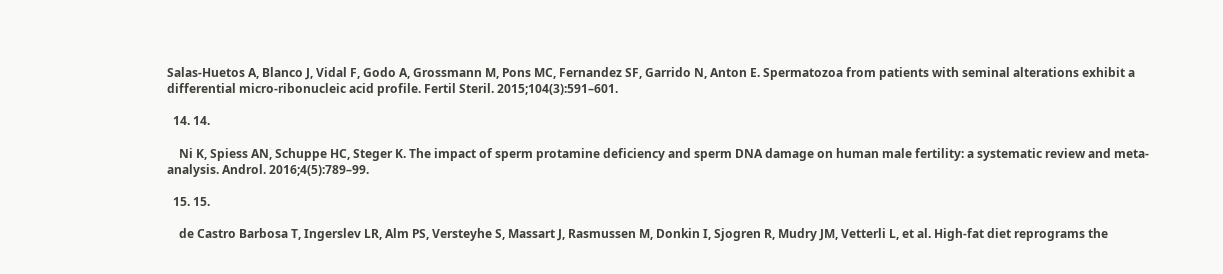Salas-Huetos A, Blanco J, Vidal F, Godo A, Grossmann M, Pons MC, Fernandez SF, Garrido N, Anton E. Spermatozoa from patients with seminal alterations exhibit a differential micro-ribonucleic acid profile. Fertil Steril. 2015;104(3):591–601.

  14. 14.

    Ni K, Spiess AN, Schuppe HC, Steger K. The impact of sperm protamine deficiency and sperm DNA damage on human male fertility: a systematic review and meta-analysis. Androl. 2016;4(5):789–99.

  15. 15.

    de Castro Barbosa T, Ingerslev LR, Alm PS, Versteyhe S, Massart J, Rasmussen M, Donkin I, Sjogren R, Mudry JM, Vetterli L, et al. High-fat diet reprograms the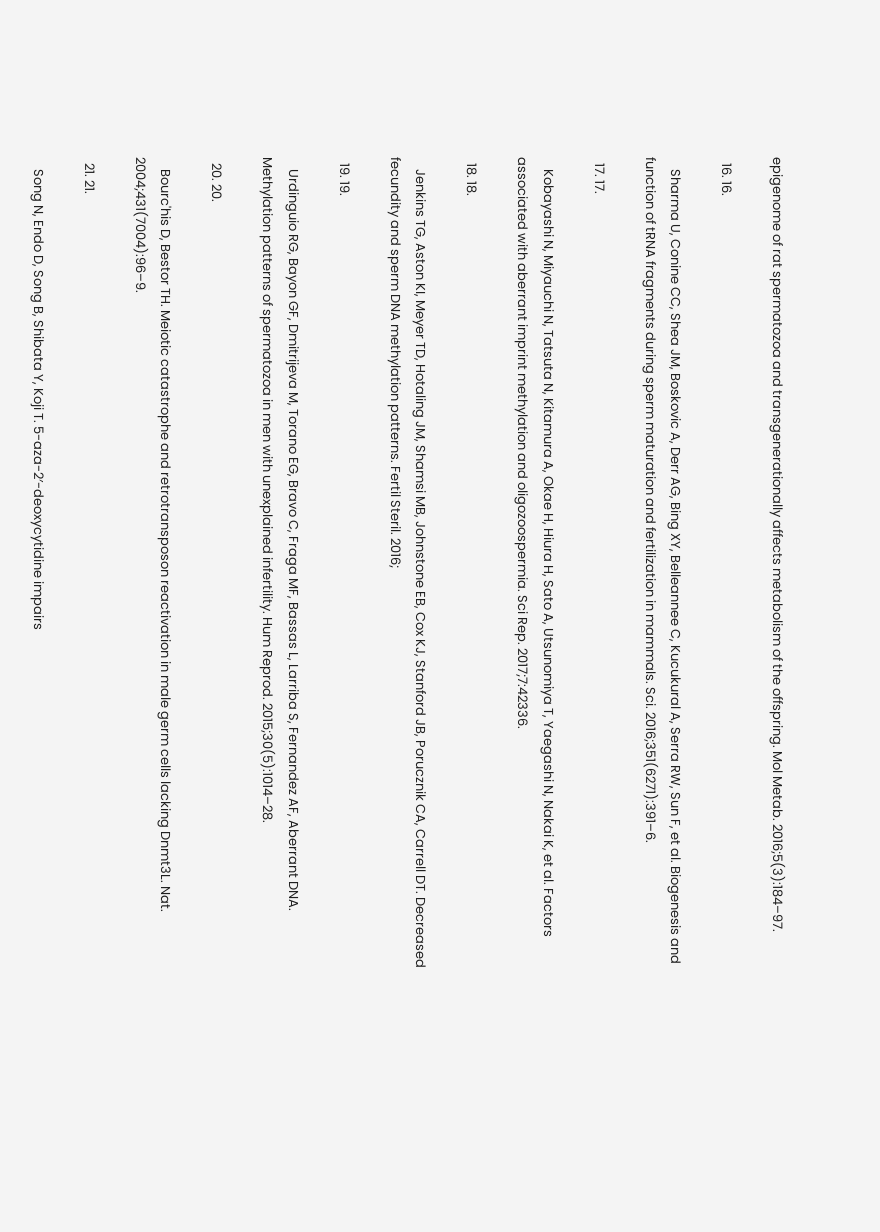epigenome of rat spermatozoa and transgenerationally affects metabolism of the offspring. Mol Metab. 2016;5(3):184–97.

  16. 16.

    Sharma U, Conine CC, Shea JM, Boskovic A, Derr AG, Bing XY, Belleannee C, Kucukural A, Serra RW, Sun F, et al. Biogenesis and function of tRNA fragments during sperm maturation and fertilization in mammals. Sci. 2016;351(6271):391–6.

  17. 17.

    Kobayashi N, Miyauchi N, Tatsuta N, Kitamura A, Okae H, Hiura H, Sato A, Utsunomiya T, Yaegashi N, Nakai K, et al. Factors associated with aberrant imprint methylation and oligozoospermia. Sci Rep. 2017;7:42336.

  18. 18.

    Jenkins TG, Aston KI, Meyer TD, Hotaling JM, Shamsi MB, Johnstone EB, Cox KJ, Stanford JB, Porucznik CA, Carrell DT. Decreased fecundity and sperm DNA methylation patterns. Fertil Steril. 2016;

  19. 19.

    Urdinguio RG, Bayon GF, Dmitrijeva M, Torano EG, Bravo C, Fraga MF, Bassas L, Larriba S, Fernandez AF, Aberrant DNA. Methylation patterns of spermatozoa in men with unexplained infertility. Hum Reprod. 2015;30(5):1014–28.

  20. 20.

    Bourc'his D, Bestor TH. Meiotic catastrophe and retrotransposon reactivation in male germ cells lacking Dnmt3L. Nat. 2004;431(7004):96–9.

  21. 21.

    Song N, Endo D, Song B, Shibata Y, Koji T. 5-aza-2′-deoxycytidine impairs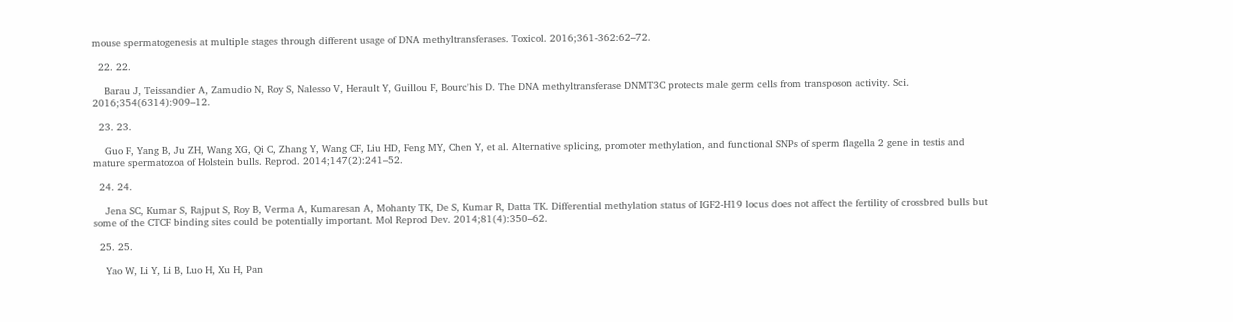mouse spermatogenesis at multiple stages through different usage of DNA methyltransferases. Toxicol. 2016;361-362:62–72.

  22. 22.

    Barau J, Teissandier A, Zamudio N, Roy S, Nalesso V, Herault Y, Guillou F, Bourc'his D. The DNA methyltransferase DNMT3C protects male germ cells from transposon activity. Sci. 2016;354(6314):909–12.

  23. 23.

    Guo F, Yang B, Ju ZH, Wang XG, Qi C, Zhang Y, Wang CF, Liu HD, Feng MY, Chen Y, et al. Alternative splicing, promoter methylation, and functional SNPs of sperm flagella 2 gene in testis and mature spermatozoa of Holstein bulls. Reprod. 2014;147(2):241–52.

  24. 24.

    Jena SC, Kumar S, Rajput S, Roy B, Verma A, Kumaresan A, Mohanty TK, De S, Kumar R, Datta TK. Differential methylation status of IGF2-H19 locus does not affect the fertility of crossbred bulls but some of the CTCF binding sites could be potentially important. Mol Reprod Dev. 2014;81(4):350–62.

  25. 25.

    Yao W, Li Y, Li B, Luo H, Xu H, Pan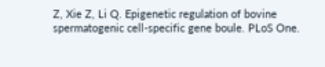Z, Xie Z, Li Q. Epigenetic regulation of bovine spermatogenic cell-specific gene boule. PLoS One.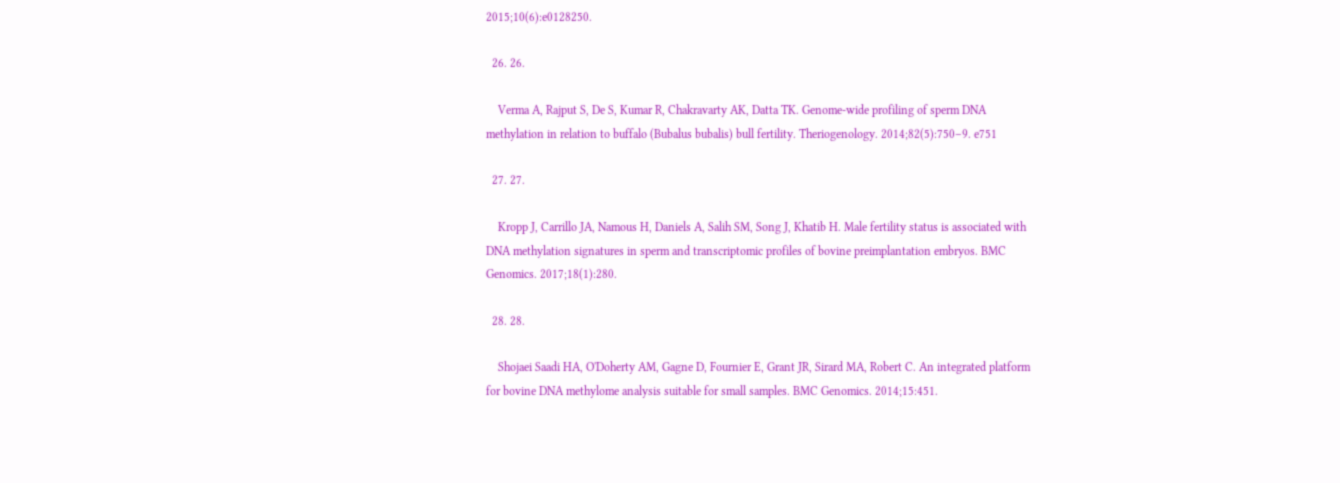2015;10(6):e0128250.

  26. 26.

    Verma A, Rajput S, De S, Kumar R, Chakravarty AK, Datta TK. Genome-wide profiling of sperm DNA methylation in relation to buffalo (Bubalus bubalis) bull fertility. Theriogenology. 2014;82(5):750–9. e751

  27. 27.

    Kropp J, Carrillo JA, Namous H, Daniels A, Salih SM, Song J, Khatib H. Male fertility status is associated with DNA methylation signatures in sperm and transcriptomic profiles of bovine preimplantation embryos. BMC Genomics. 2017;18(1):280.

  28. 28.

    Shojaei Saadi HA, O'Doherty AM, Gagne D, Fournier E, Grant JR, Sirard MA, Robert C. An integrated platform for bovine DNA methylome analysis suitable for small samples. BMC Genomics. 2014;15:451.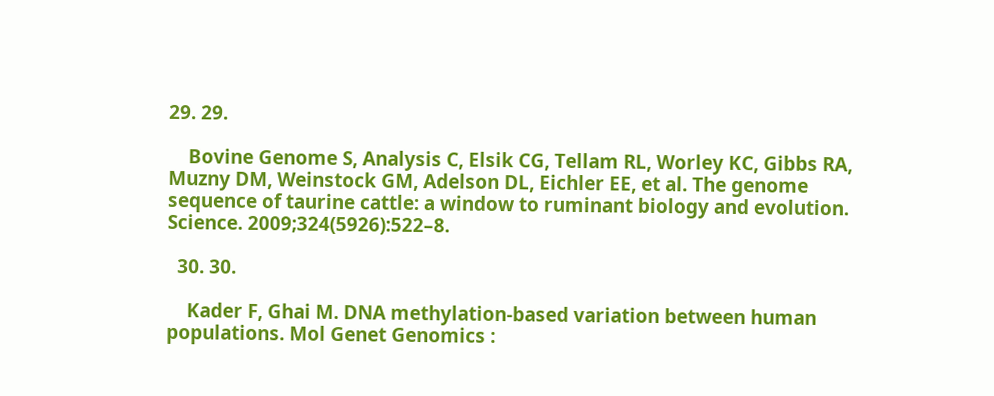29. 29.

    Bovine Genome S, Analysis C, Elsik CG, Tellam RL, Worley KC, Gibbs RA, Muzny DM, Weinstock GM, Adelson DL, Eichler EE, et al. The genome sequence of taurine cattle: a window to ruminant biology and evolution. Science. 2009;324(5926):522–8.

  30. 30.

    Kader F, Ghai M. DNA methylation-based variation between human populations. Mol Genet Genomics :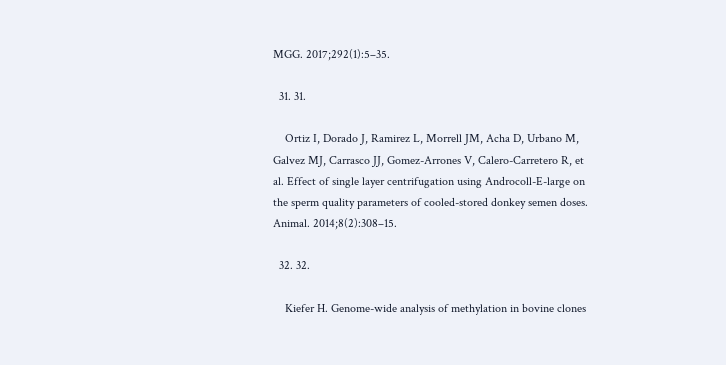MGG. 2017;292(1):5–35.

  31. 31.

    Ortiz I, Dorado J, Ramirez L, Morrell JM, Acha D, Urbano M, Galvez MJ, Carrasco JJ, Gomez-Arrones V, Calero-Carretero R, et al. Effect of single layer centrifugation using Androcoll-E-large on the sperm quality parameters of cooled-stored donkey semen doses. Animal. 2014;8(2):308–15.

  32. 32.

    Kiefer H. Genome-wide analysis of methylation in bovine clones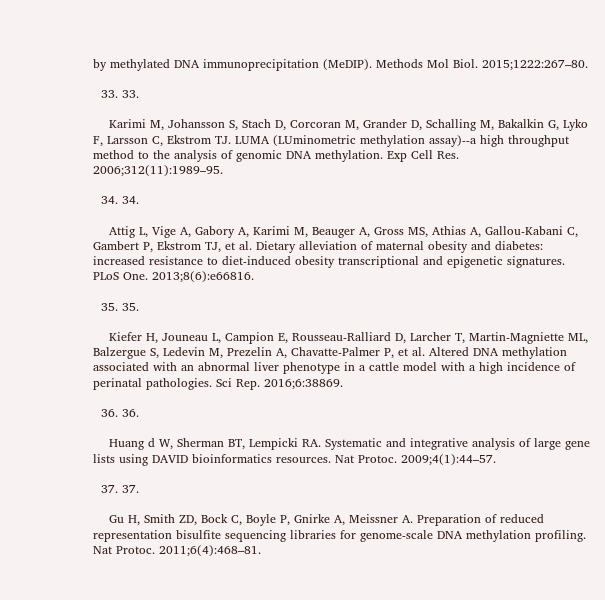by methylated DNA immunoprecipitation (MeDIP). Methods Mol Biol. 2015;1222:267–80.

  33. 33.

    Karimi M, Johansson S, Stach D, Corcoran M, Grander D, Schalling M, Bakalkin G, Lyko F, Larsson C, Ekstrom TJ. LUMA (LUminometric methylation assay)--a high throughput method to the analysis of genomic DNA methylation. Exp Cell Res. 2006;312(11):1989–95.

  34. 34.

    Attig L, Vige A, Gabory A, Karimi M, Beauger A, Gross MS, Athias A, Gallou-Kabani C, Gambert P, Ekstrom TJ, et al. Dietary alleviation of maternal obesity and diabetes: increased resistance to diet-induced obesity transcriptional and epigenetic signatures. PLoS One. 2013;8(6):e66816.

  35. 35.

    Kiefer H, Jouneau L, Campion E, Rousseau-Ralliard D, Larcher T, Martin-Magniette ML, Balzergue S, Ledevin M, Prezelin A, Chavatte-Palmer P, et al. Altered DNA methylation associated with an abnormal liver phenotype in a cattle model with a high incidence of perinatal pathologies. Sci Rep. 2016;6:38869.

  36. 36.

    Huang d W, Sherman BT, Lempicki RA. Systematic and integrative analysis of large gene lists using DAVID bioinformatics resources. Nat Protoc. 2009;4(1):44–57.

  37. 37.

    Gu H, Smith ZD, Bock C, Boyle P, Gnirke A, Meissner A. Preparation of reduced representation bisulfite sequencing libraries for genome-scale DNA methylation profiling. Nat Protoc. 2011;6(4):468–81.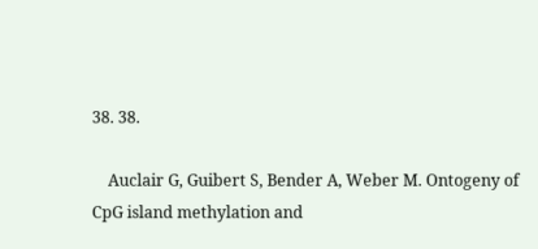38. 38.

    Auclair G, Guibert S, Bender A, Weber M. Ontogeny of CpG island methylation and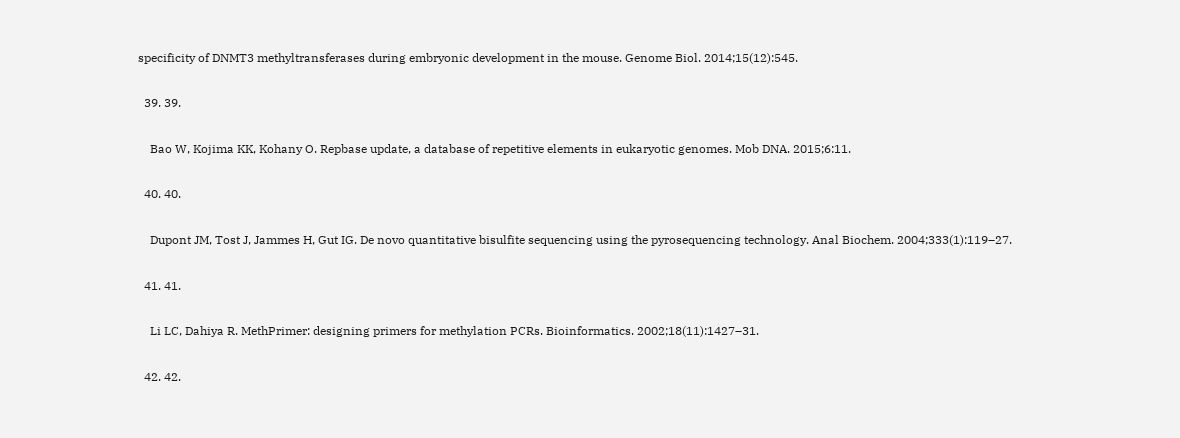specificity of DNMT3 methyltransferases during embryonic development in the mouse. Genome Biol. 2014;15(12):545.

  39. 39.

    Bao W, Kojima KK, Kohany O. Repbase update, a database of repetitive elements in eukaryotic genomes. Mob DNA. 2015;6:11.

  40. 40.

    Dupont JM, Tost J, Jammes H, Gut IG. De novo quantitative bisulfite sequencing using the pyrosequencing technology. Anal Biochem. 2004;333(1):119–27.

  41. 41.

    Li LC, Dahiya R. MethPrimer: designing primers for methylation PCRs. Bioinformatics. 2002;18(11):1427–31.

  42. 42.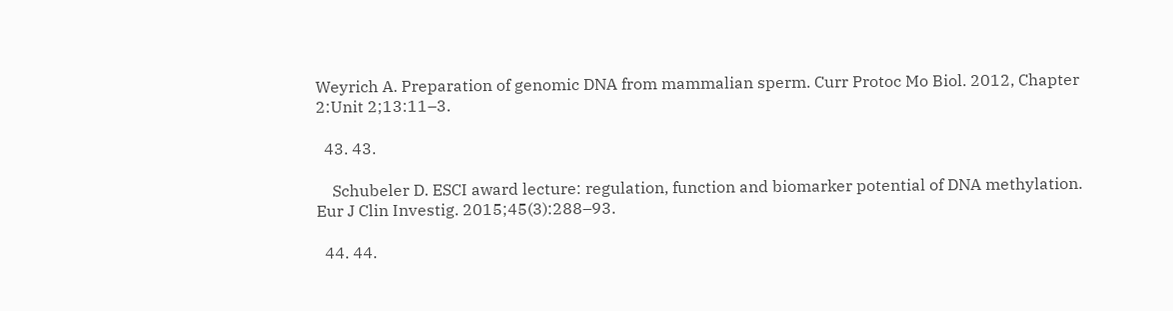Weyrich A. Preparation of genomic DNA from mammalian sperm. Curr Protoc Mo Biol. 2012, Chapter 2:Unit 2;13:11–3.

  43. 43.

    Schubeler D. ESCI award lecture: regulation, function and biomarker potential of DNA methylation. Eur J Clin Investig. 2015;45(3):288–93.

  44. 44.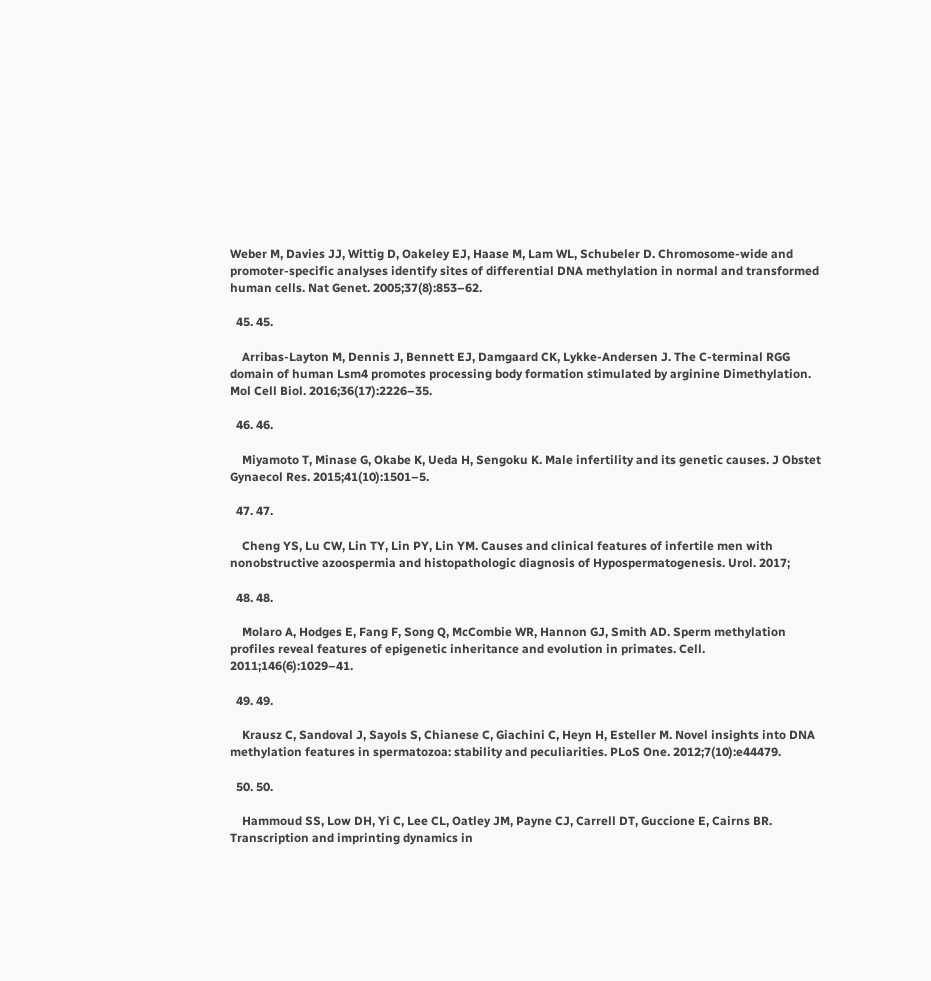Weber M, Davies JJ, Wittig D, Oakeley EJ, Haase M, Lam WL, Schubeler D. Chromosome-wide and promoter-specific analyses identify sites of differential DNA methylation in normal and transformed human cells. Nat Genet. 2005;37(8):853–62.

  45. 45.

    Arribas-Layton M, Dennis J, Bennett EJ, Damgaard CK, Lykke-Andersen J. The C-terminal RGG domain of human Lsm4 promotes processing body formation stimulated by arginine Dimethylation. Mol Cell Biol. 2016;36(17):2226–35.

  46. 46.

    Miyamoto T, Minase G, Okabe K, Ueda H, Sengoku K. Male infertility and its genetic causes. J Obstet Gynaecol Res. 2015;41(10):1501–5.

  47. 47.

    Cheng YS, Lu CW, Lin TY, Lin PY, Lin YM. Causes and clinical features of infertile men with nonobstructive azoospermia and histopathologic diagnosis of Hypospermatogenesis. Urol. 2017;

  48. 48.

    Molaro A, Hodges E, Fang F, Song Q, McCombie WR, Hannon GJ, Smith AD. Sperm methylation profiles reveal features of epigenetic inheritance and evolution in primates. Cell. 2011;146(6):1029–41.

  49. 49.

    Krausz C, Sandoval J, Sayols S, Chianese C, Giachini C, Heyn H, Esteller M. Novel insights into DNA methylation features in spermatozoa: stability and peculiarities. PLoS One. 2012;7(10):e44479.

  50. 50.

    Hammoud SS, Low DH, Yi C, Lee CL, Oatley JM, Payne CJ, Carrell DT, Guccione E, Cairns BR. Transcription and imprinting dynamics in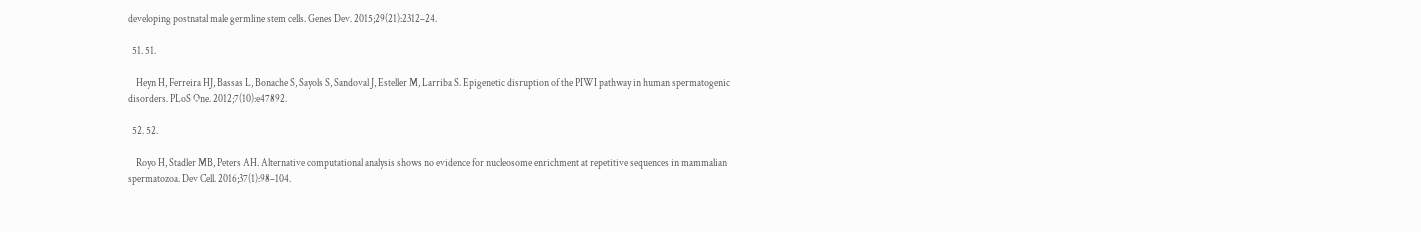developing postnatal male germline stem cells. Genes Dev. 2015;29(21):2312–24.

  51. 51.

    Heyn H, Ferreira HJ, Bassas L, Bonache S, Sayols S, Sandoval J, Esteller M, Larriba S. Epigenetic disruption of the PIWI pathway in human spermatogenic disorders. PLoS One. 2012;7(10):e47892.

  52. 52.

    Royo H, Stadler MB, Peters AH. Alternative computational analysis shows no evidence for nucleosome enrichment at repetitive sequences in mammalian spermatozoa. Dev Cell. 2016;37(1):98–104.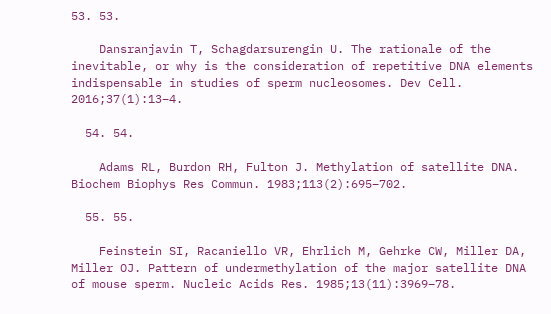53. 53.

    Dansranjavin T, Schagdarsurengin U. The rationale of the inevitable, or why is the consideration of repetitive DNA elements indispensable in studies of sperm nucleosomes. Dev Cell. 2016;37(1):13–4.

  54. 54.

    Adams RL, Burdon RH, Fulton J. Methylation of satellite DNA. Biochem Biophys Res Commun. 1983;113(2):695–702.

  55. 55.

    Feinstein SI, Racaniello VR, Ehrlich M, Gehrke CW, Miller DA, Miller OJ. Pattern of undermethylation of the major satellite DNA of mouse sperm. Nucleic Acids Res. 1985;13(11):3969–78.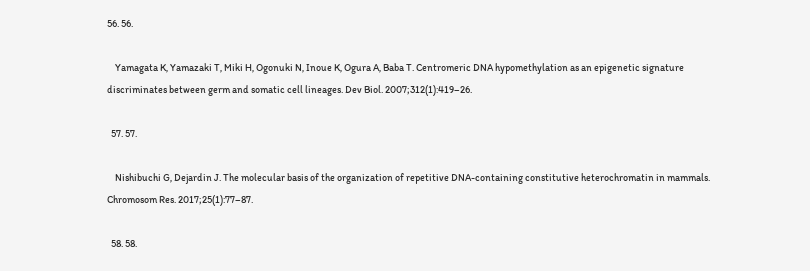56. 56.

    Yamagata K, Yamazaki T, Miki H, Ogonuki N, Inoue K, Ogura A, Baba T. Centromeric DNA hypomethylation as an epigenetic signature discriminates between germ and somatic cell lineages. Dev Biol. 2007;312(1):419–26.

  57. 57.

    Nishibuchi G, Dejardin J. The molecular basis of the organization of repetitive DNA-containing constitutive heterochromatin in mammals. Chromosom Res. 2017;25(1):77–87.

  58. 58.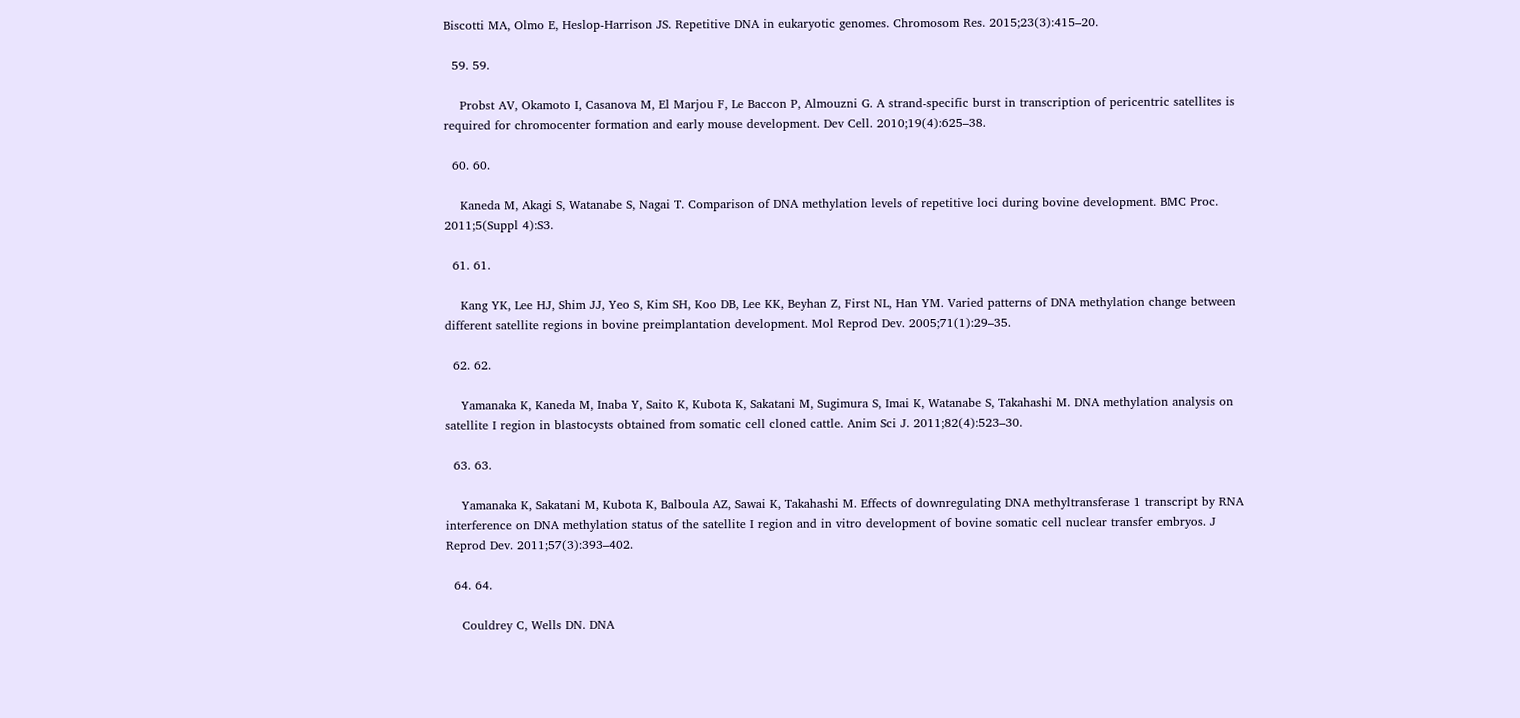Biscotti MA, Olmo E, Heslop-Harrison JS. Repetitive DNA in eukaryotic genomes. Chromosom Res. 2015;23(3):415–20.

  59. 59.

    Probst AV, Okamoto I, Casanova M, El Marjou F, Le Baccon P, Almouzni G. A strand-specific burst in transcription of pericentric satellites is required for chromocenter formation and early mouse development. Dev Cell. 2010;19(4):625–38.

  60. 60.

    Kaneda M, Akagi S, Watanabe S, Nagai T. Comparison of DNA methylation levels of repetitive loci during bovine development. BMC Proc. 2011;5(Suppl 4):S3.

  61. 61.

    Kang YK, Lee HJ, Shim JJ, Yeo S, Kim SH, Koo DB, Lee KK, Beyhan Z, First NL, Han YM. Varied patterns of DNA methylation change between different satellite regions in bovine preimplantation development. Mol Reprod Dev. 2005;71(1):29–35.

  62. 62.

    Yamanaka K, Kaneda M, Inaba Y, Saito K, Kubota K, Sakatani M, Sugimura S, Imai K, Watanabe S, Takahashi M. DNA methylation analysis on satellite I region in blastocysts obtained from somatic cell cloned cattle. Anim Sci J. 2011;82(4):523–30.

  63. 63.

    Yamanaka K, Sakatani M, Kubota K, Balboula AZ, Sawai K, Takahashi M. Effects of downregulating DNA methyltransferase 1 transcript by RNA interference on DNA methylation status of the satellite I region and in vitro development of bovine somatic cell nuclear transfer embryos. J Reprod Dev. 2011;57(3):393–402.

  64. 64.

    Couldrey C, Wells DN. DNA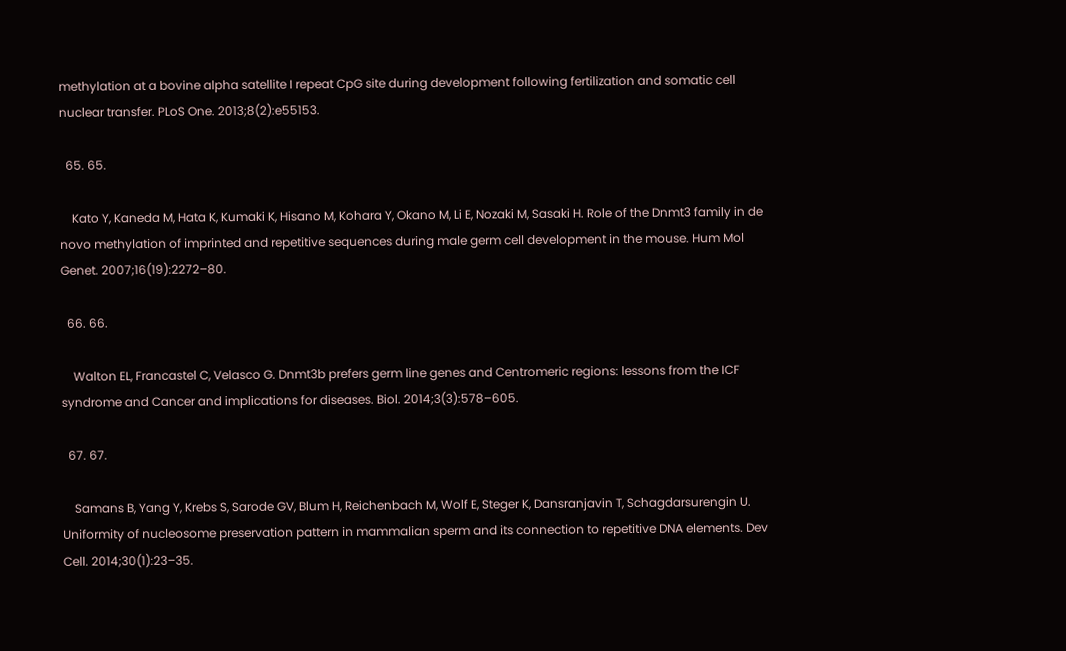methylation at a bovine alpha satellite I repeat CpG site during development following fertilization and somatic cell nuclear transfer. PLoS One. 2013;8(2):e55153.

  65. 65.

    Kato Y, Kaneda M, Hata K, Kumaki K, Hisano M, Kohara Y, Okano M, Li E, Nozaki M, Sasaki H. Role of the Dnmt3 family in de novo methylation of imprinted and repetitive sequences during male germ cell development in the mouse. Hum Mol Genet. 2007;16(19):2272–80.

  66. 66.

    Walton EL, Francastel C, Velasco G. Dnmt3b prefers germ line genes and Centromeric regions: lessons from the ICF syndrome and Cancer and implications for diseases. Biol. 2014;3(3):578–605.

  67. 67.

    Samans B, Yang Y, Krebs S, Sarode GV, Blum H, Reichenbach M, Wolf E, Steger K, Dansranjavin T, Schagdarsurengin U. Uniformity of nucleosome preservation pattern in mammalian sperm and its connection to repetitive DNA elements. Dev Cell. 2014;30(1):23–35.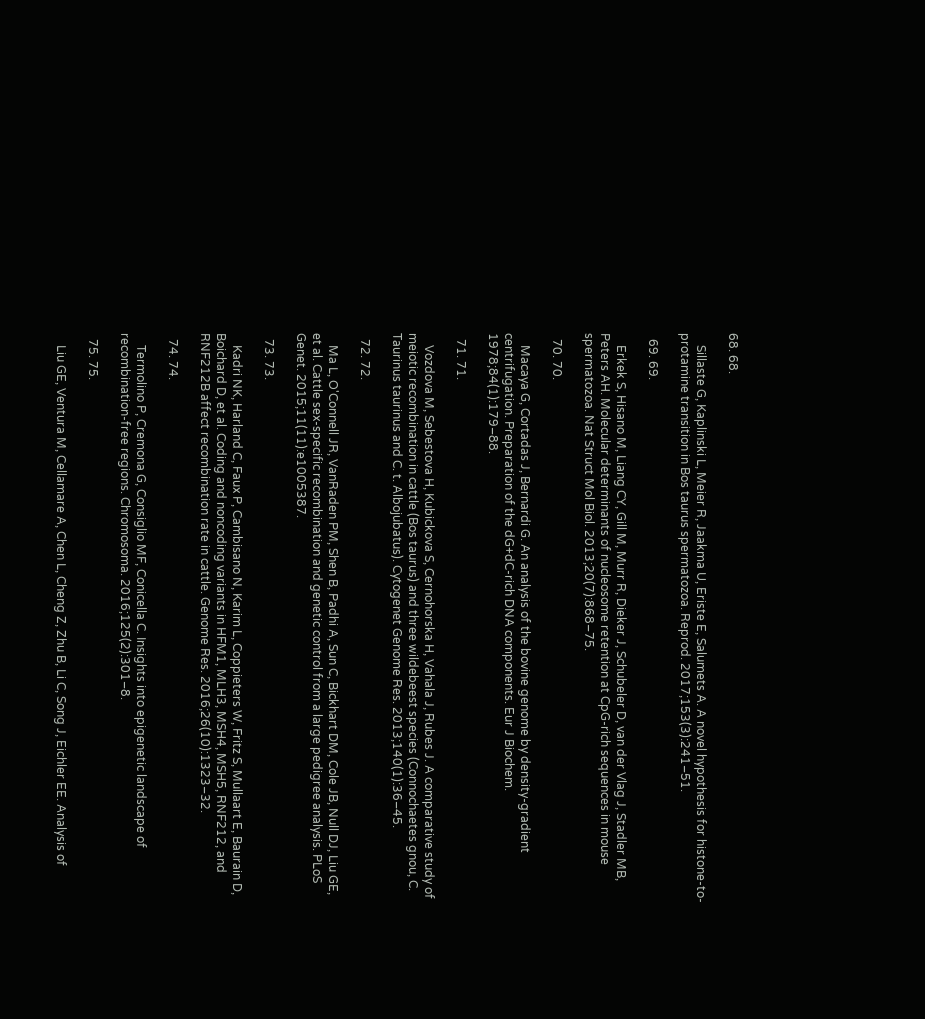68. 68.

    Sillaste G, Kaplinski L, Meier R, Jaakma U, Eriste E, Salumets A. A novel hypothesis for histone-to-protamine transition in Bos taurus spermatozoa. Reprod. 2017;153(3):241–51.

  69. 69.

    Erkek S, Hisano M, Liang CY, Gill M, Murr R, Dieker J, Schubeler D, van der Vlag J, Stadler MB, Peters AH. Molecular determinants of nucleosome retention at CpG-rich sequences in mouse spermatozoa. Nat Struct Mol Biol. 2013;20(7):868–75.

  70. 70.

    Macaya G, Cortadas J, Bernardi G. An analysis of the bovine genome by density-gradient centrifugation. Preparation of the dG+dC-rich DNA components. Eur J Biochem. 1978;84(1):179–88.

  71. 71.

    Vozdova M, Sebestova H, Kubickova S, Cernohorska H, Vahala J, Rubes J. A comparative study of meiotic recombination in cattle (Bos taurus) and three wildebeest species (Connochaetes gnou, C. Taurinus taurinus and C. t. Albojubatus). Cytogenet Genome Res. 2013;140(1):36–45.

  72. 72.

    Ma L, O'Connell JR, VanRaden PM, Shen B, Padhi A, Sun C, Bickhart DM, Cole JB, Null DJ, Liu GE, et al. Cattle sex-specific recombination and genetic control from a large pedigree analysis. PLoS Genet. 2015;11(11):e1005387.

  73. 73.

    Kadri NK, Harland C, Faux P, Cambisano N, Karim L, Coppieters W, Fritz S, Mullaart E, Baurain D, Boichard D, et al. Coding and noncoding variants in HFM1, MLH3, MSH4, MSH5, RNF212, and RNF212B affect recombination rate in cattle. Genome Res. 2016;26(10):1323–32.

  74. 74.

    Termolino P, Cremona G, Consiglio MF, Conicella C. Insights into epigenetic landscape of recombination-free regions. Chromosoma. 2016;125(2):301–8.

  75. 75.

    Liu GE, Ventura M, Cellamare A, Chen L, Cheng Z, Zhu B, Li C, Song J, Eichler EE. Analysis of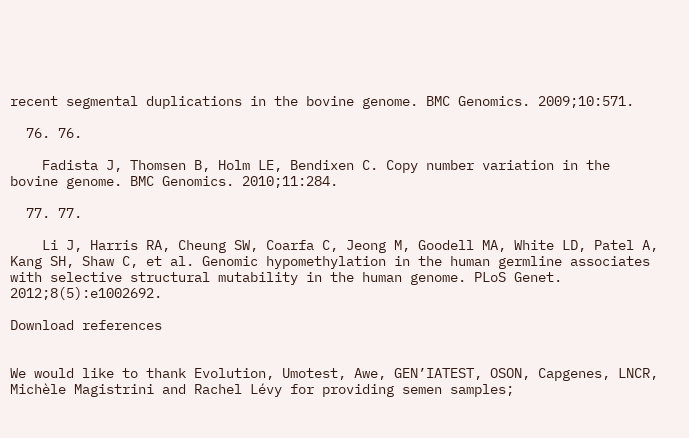recent segmental duplications in the bovine genome. BMC Genomics. 2009;10:571.

  76. 76.

    Fadista J, Thomsen B, Holm LE, Bendixen C. Copy number variation in the bovine genome. BMC Genomics. 2010;11:284.

  77. 77.

    Li J, Harris RA, Cheung SW, Coarfa C, Jeong M, Goodell MA, White LD, Patel A, Kang SH, Shaw C, et al. Genomic hypomethylation in the human germline associates with selective structural mutability in the human genome. PLoS Genet. 2012;8(5):e1002692.

Download references


We would like to thank Evolution, Umotest, Awe, GEN’IATEST, OSON, Capgenes, LNCR, Michèle Magistrini and Rachel Lévy for providing semen samples;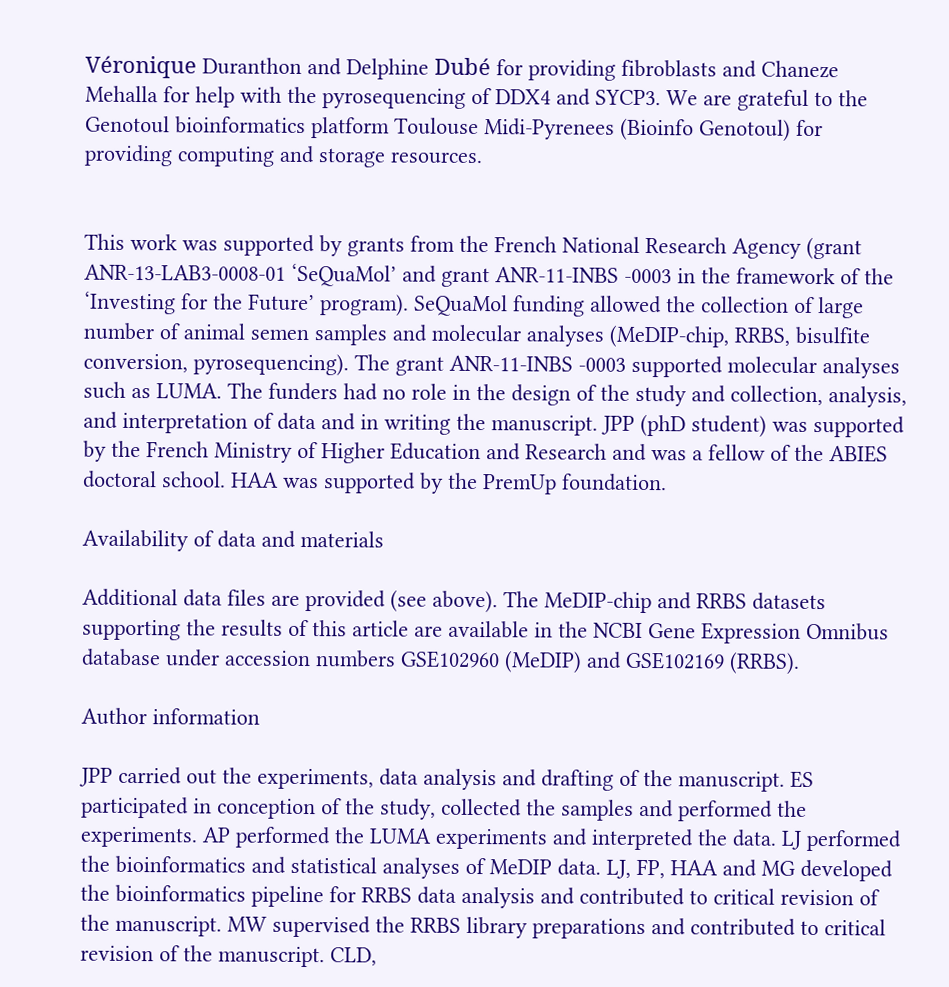Véronique Duranthon and Delphine Dubé for providing fibroblasts and Chaneze Mehalla for help with the pyrosequencing of DDX4 and SYCP3. We are grateful to the Genotoul bioinformatics platform Toulouse Midi-Pyrenees (Bioinfo Genotoul) for providing computing and storage resources.


This work was supported by grants from the French National Research Agency (grant ANR-13-LAB3-0008-01 ‘SeQuaMol’ and grant ANR-11-INBS -0003 in the framework of the ‘Investing for the Future’ program). SeQuaMol funding allowed the collection of large number of animal semen samples and molecular analyses (MeDIP-chip, RRBS, bisulfite conversion, pyrosequencing). The grant ANR-11-INBS -0003 supported molecular analyses such as LUMA. The funders had no role in the design of the study and collection, analysis, and interpretation of data and in writing the manuscript. JPP (phD student) was supported by the French Ministry of Higher Education and Research and was a fellow of the ABIES doctoral school. HAA was supported by the PremUp foundation.

Availability of data and materials

Additional data files are provided (see above). The MeDIP-chip and RRBS datasets supporting the results of this article are available in the NCBI Gene Expression Omnibus database under accession numbers GSE102960 (MeDIP) and GSE102169 (RRBS).

Author information

JPP carried out the experiments, data analysis and drafting of the manuscript. ES participated in conception of the study, collected the samples and performed the experiments. AP performed the LUMA experiments and interpreted the data. LJ performed the bioinformatics and statistical analyses of MeDIP data. LJ, FP, HAA and MG developed the bioinformatics pipeline for RRBS data analysis and contributed to critical revision of the manuscript. MW supervised the RRBS library preparations and contributed to critical revision of the manuscript. CLD,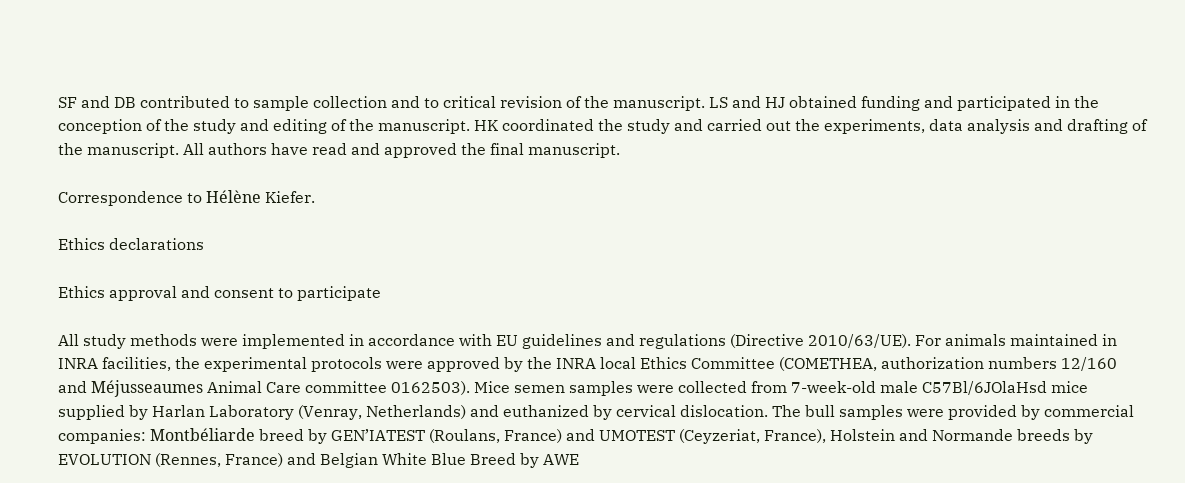SF and DB contributed to sample collection and to critical revision of the manuscript. LS and HJ obtained funding and participated in the conception of the study and editing of the manuscript. HK coordinated the study and carried out the experiments, data analysis and drafting of the manuscript. All authors have read and approved the final manuscript.

Correspondence to Hélène Kiefer.

Ethics declarations

Ethics approval and consent to participate

All study methods were implemented in accordance with EU guidelines and regulations (Directive 2010/63/UE). For animals maintained in INRA facilities, the experimental protocols were approved by the INRA local Ethics Committee (COMETHEA, authorization numbers 12/160 and Méjusseaumes Animal Care committee 0162503). Mice semen samples were collected from 7-week-old male C57Bl/6JOlaHsd mice supplied by Harlan Laboratory (Venray, Netherlands) and euthanized by cervical dislocation. The bull samples were provided by commercial companies: Montbéliarde breed by GEN’IATEST (Roulans, France) and UMOTEST (Ceyzeriat, France), Holstein and Normande breeds by EVOLUTION (Rennes, France) and Belgian White Blue Breed by AWE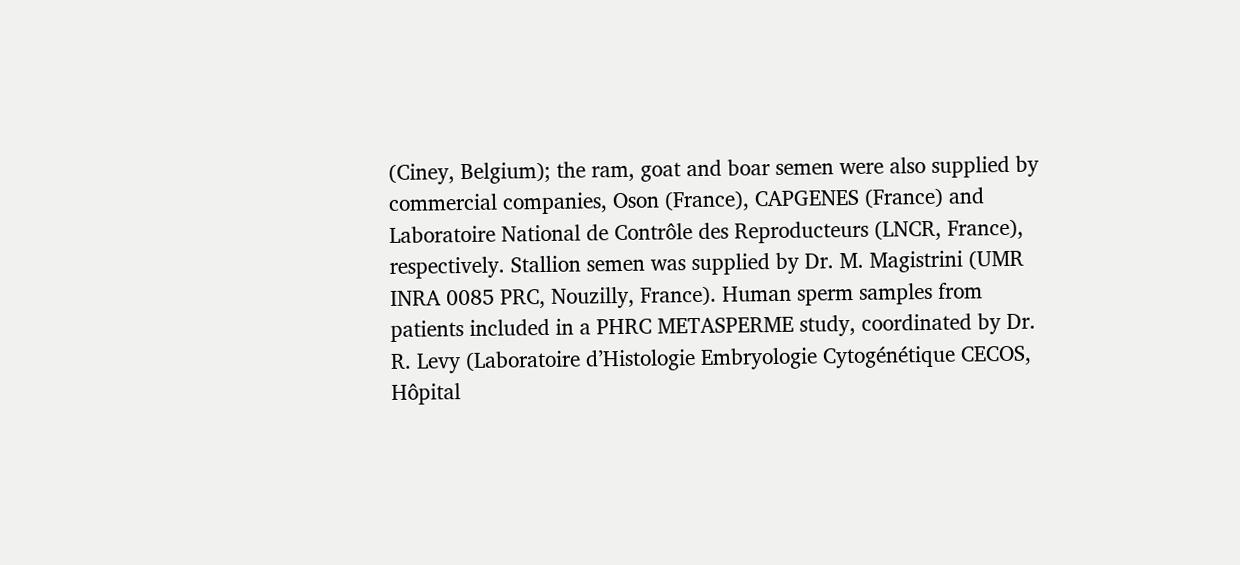(Ciney, Belgium); the ram, goat and boar semen were also supplied by commercial companies, Oson (France), CAPGENES (France) and Laboratoire National de Contrôle des Reproducteurs (LNCR, France), respectively. Stallion semen was supplied by Dr. M. Magistrini (UMR INRA 0085 PRC, Nouzilly, France). Human sperm samples from patients included in a PHRC METASPERME study, coordinated by Dr. R. Levy (Laboratoire d’Histologie Embryologie Cytogénétique CECOS, Hôpital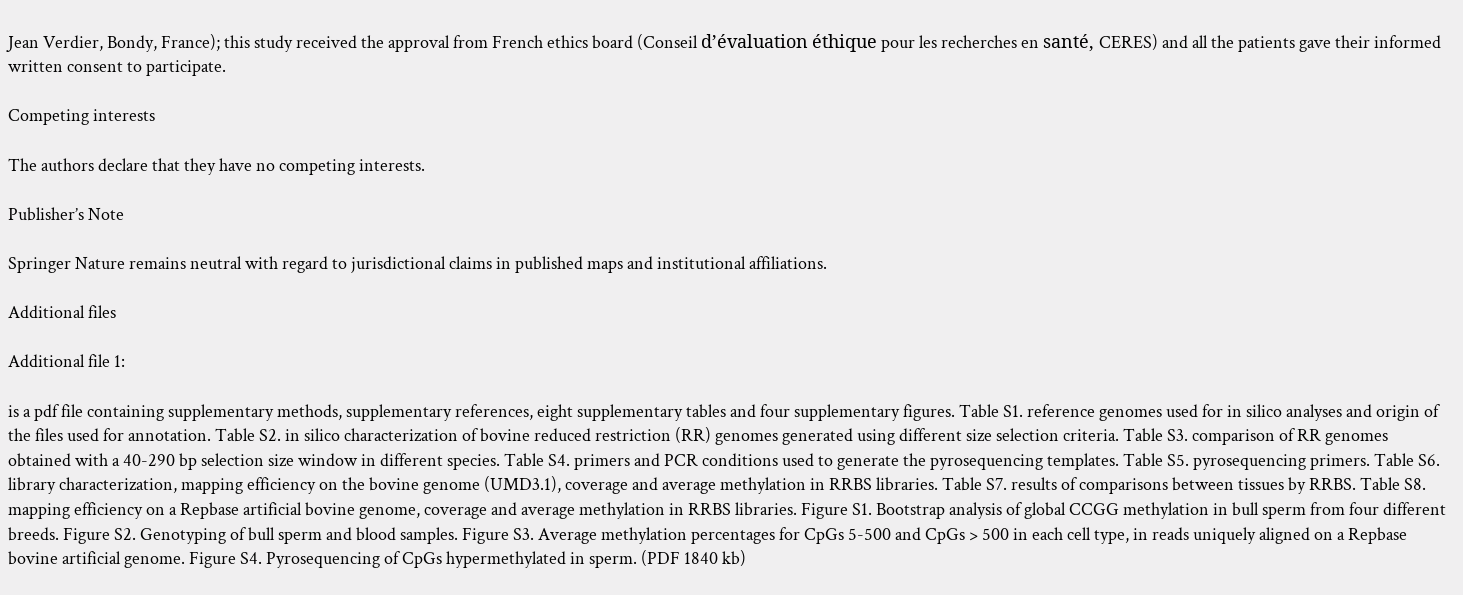Jean Verdier, Bondy, France); this study received the approval from French ethics board (Conseil d’évaluation éthique pour les recherches en santé, CERES) and all the patients gave their informed written consent to participate.

Competing interests

The authors declare that they have no competing interests.

Publisher’s Note

Springer Nature remains neutral with regard to jurisdictional claims in published maps and institutional affiliations.

Additional files

Additional file 1:

is a pdf file containing supplementary methods, supplementary references, eight supplementary tables and four supplementary figures. Table S1. reference genomes used for in silico analyses and origin of the files used for annotation. Table S2. in silico characterization of bovine reduced restriction (RR) genomes generated using different size selection criteria. Table S3. comparison of RR genomes obtained with a 40-290 bp selection size window in different species. Table S4. primers and PCR conditions used to generate the pyrosequencing templates. Table S5. pyrosequencing primers. Table S6. library characterization, mapping efficiency on the bovine genome (UMD3.1), coverage and average methylation in RRBS libraries. Table S7. results of comparisons between tissues by RRBS. Table S8. mapping efficiency on a Repbase artificial bovine genome, coverage and average methylation in RRBS libraries. Figure S1. Bootstrap analysis of global CCGG methylation in bull sperm from four different breeds. Figure S2. Genotyping of bull sperm and blood samples. Figure S3. Average methylation percentages for CpGs 5-500 and CpGs > 500 in each cell type, in reads uniquely aligned on a Repbase bovine artificial genome. Figure S4. Pyrosequencing of CpGs hypermethylated in sperm. (PDF 1840 kb)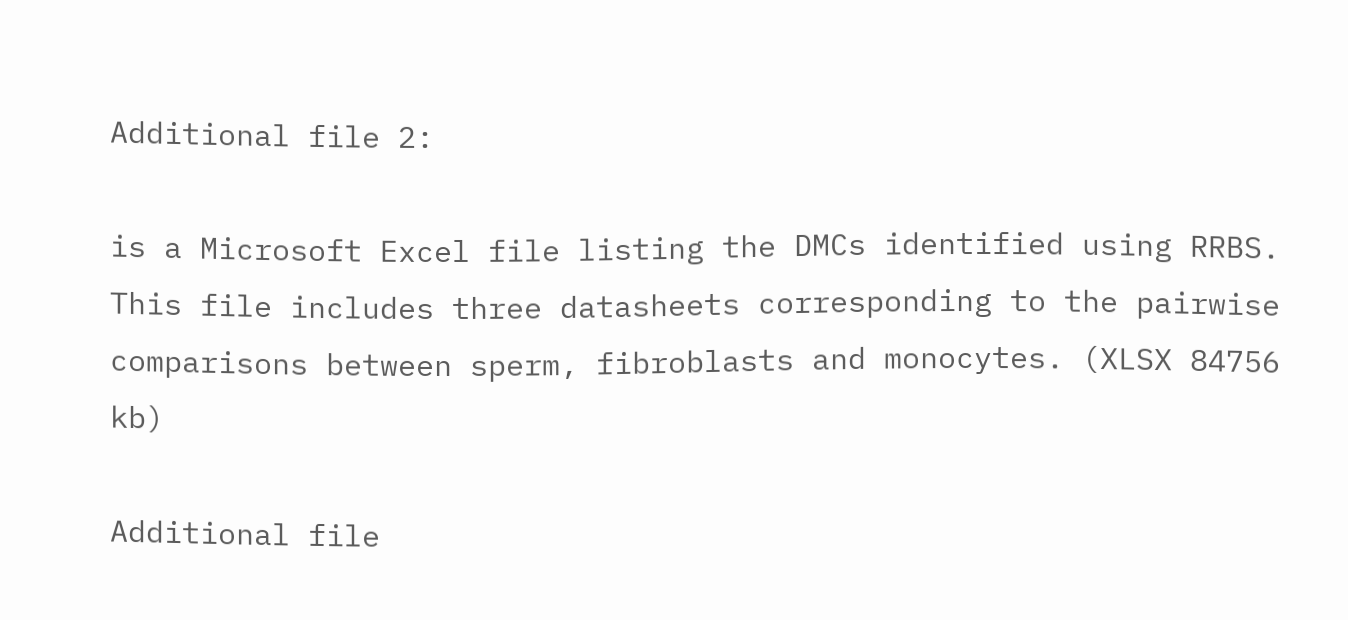Additional file 2:

is a Microsoft Excel file listing the DMCs identified using RRBS. This file includes three datasheets corresponding to the pairwise comparisons between sperm, fibroblasts and monocytes. (XLSX 84756 kb)

Additional file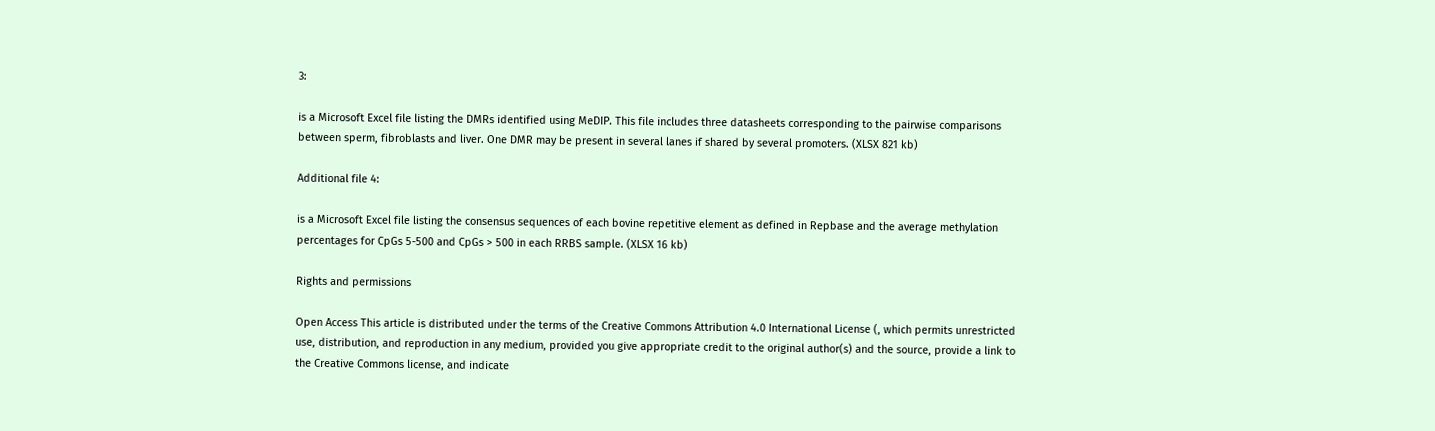3:

is a Microsoft Excel file listing the DMRs identified using MeDIP. This file includes three datasheets corresponding to the pairwise comparisons between sperm, fibroblasts and liver. One DMR may be present in several lanes if shared by several promoters. (XLSX 821 kb)

Additional file 4:

is a Microsoft Excel file listing the consensus sequences of each bovine repetitive element as defined in Repbase and the average methylation percentages for CpGs 5-500 and CpGs > 500 in each RRBS sample. (XLSX 16 kb)

Rights and permissions

Open Access This article is distributed under the terms of the Creative Commons Attribution 4.0 International License (, which permits unrestricted use, distribution, and reproduction in any medium, provided you give appropriate credit to the original author(s) and the source, provide a link to the Creative Commons license, and indicate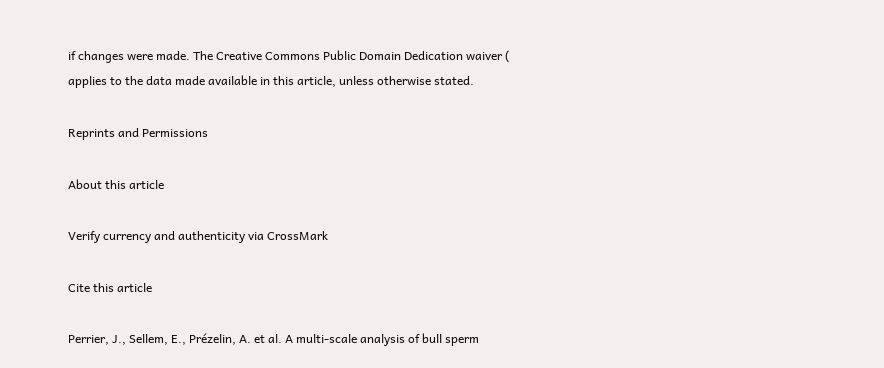if changes were made. The Creative Commons Public Domain Dedication waiver ( applies to the data made available in this article, unless otherwise stated.

Reprints and Permissions

About this article

Verify currency and authenticity via CrossMark

Cite this article

Perrier, J., Sellem, E., Prézelin, A. et al. A multi-scale analysis of bull sperm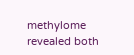methylome revealed both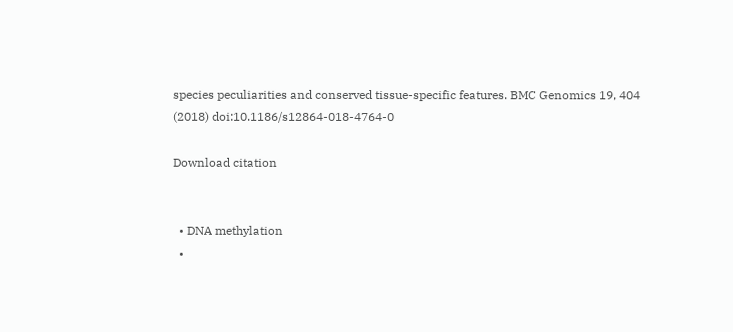species peculiarities and conserved tissue-specific features. BMC Genomics 19, 404 (2018) doi:10.1186/s12864-018-4764-0

Download citation


  • DNA methylation
  •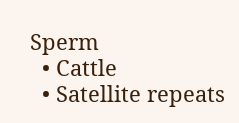Sperm
  • Cattle
  • Satellite repeats